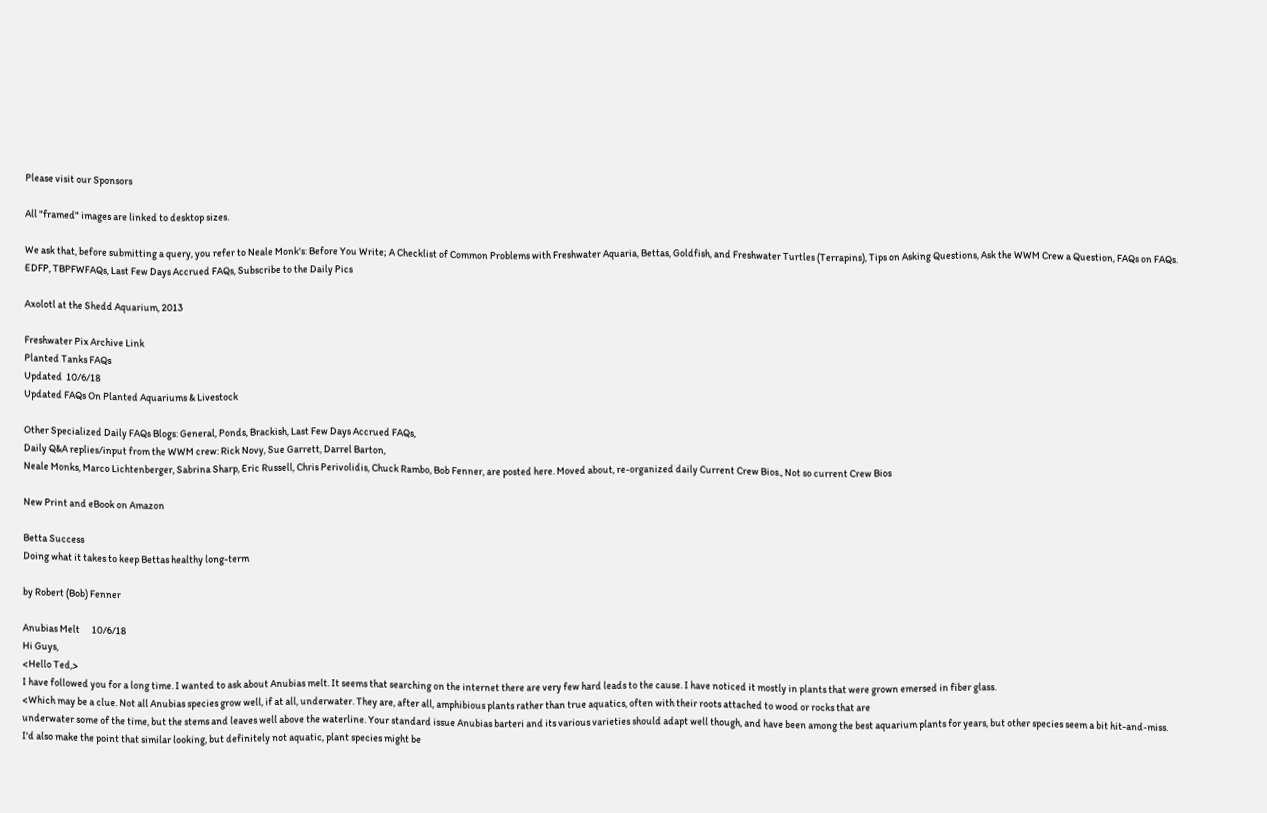Please visit our Sponsors

All "framed" images are linked to desktop sizes.

We ask that, before submitting a query, you refer to Neale Monk's: Before You Write; A Checklist of Common Problems with Freshwater Aquaria, Bettas, Goldfish, and Freshwater Turtles (Terrapins), Tips on Asking Questions, Ask the WWM Crew a Question, FAQs on FAQs. EDFP, TBPFWFAQs, Last Few Days Accrued FAQs, Subscribe to the Daily Pics

Axolotl at the Shedd Aquarium, 2013

Freshwater Pix Archive Link
Planted Tanks FAQs
Updated  10/6/18
Updated FAQs On Planted Aquariums & Livestock

Other Specialized Daily FAQs Blogs: General, Ponds, Brackish, Last Few Days Accrued FAQs,
Daily Q&A replies/input from the WWM crew: Rick Novy, Sue Garrett, Darrel Barton,
Neale Monks, Marco Lichtenberger, Sabrina Sharp, Eric Russell, Chris Perivolidis, Chuck Rambo, Bob Fenner, are posted here. Moved about, re-organized daily Current Crew Bios., Not so current Crew Bios

New Print and eBook on Amazon

Betta Success
Doing what it takes to keep Bettas healthy long-term

by Robert (Bob) Fenner

Anubias Melt      10/6/18
Hi Guys,
<Hello Ted,>
I have followed you for a long time. I wanted to ask about Anubias melt. It seems that searching on the internet there are very few hard leads to the cause. I have noticed it mostly in plants that were grown emersed in fiber glass.
<Which may be a clue. Not all Anubias species grow well, if at all, underwater. They are, after all, amphibious plants rather than true aquatics, often with their roots attached to wood or rocks that are
underwater some of the time, but the stems and leaves well above the waterline. Your standard issue Anubias barteri and its various varieties should adapt well though, and have been among the best aquarium plants for years, but other species seem a bit hit-and-miss. I'd also make the point that similar looking, but definitely not aquatic, plant species might be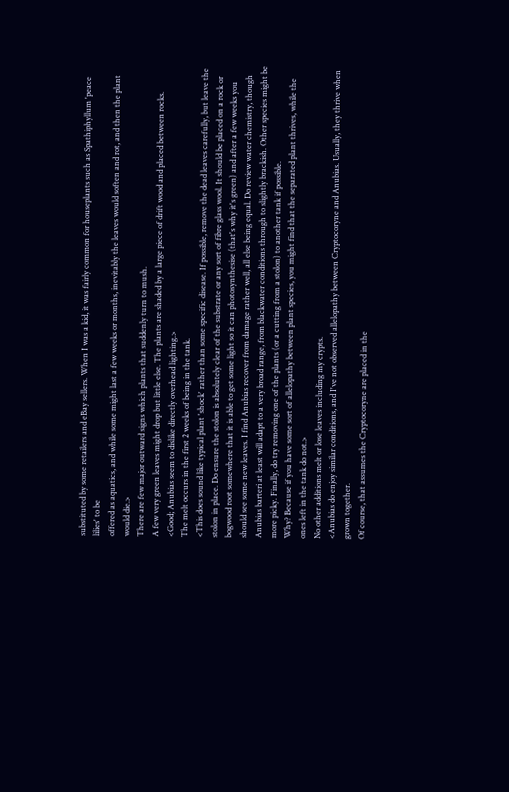substituted by some retailers and eBay sellers. When I was a kid, it was fairly common for houseplants such as Spathiphyllum 'peace lilies' to be
offered as aquatics, and while some might last a few weeks or months, inevitably the leaves would soften and rot, and then the plant would die.>
There are few major outward signs which plants that suddenly turn to mush.
A few very green leaves might drop but little else. The plants are shaded by a large piece of drift wood and placed between rocks.
<Good; Anubias seem to dislike directly overhead lighting.>
The melt occurs in the first 2 weeks of being in the tank.
<This does sound like typical plant 'shock' rather than some specific disease. If possible, remove the dead leaves carefully, but leave the stolon in place. Do ensure the stolon is absolutely clear of the substrate or any sort of fibre glass wool. It should be placed on a rock or bogwood root somewhere that it is able to get some light so it can photosynthesise (that's why it's green) and after a few weeks you should see some new leaves. I find Anubias recover from damage rather well, all else being equal. Do review water chemistry, though Anubias barteri at least will adapt to a very broad range, from blackwater conditions through to slightly brackish. Other species might be more picky. Finally, do try removing one of the plants (or a cutting from a stolon) to another tank if possible.
Why? Because if you have some sort of allelopathy between plant species, you might find that the separated plant thrives, while the ones left in the tank do not.>
No other additions melt or lose leaves including my crypts.
<Anubias do enjoy similar conditions, and I've not observed allelopathy between Cryptocoryne and Anubias. Usually, they thrive when grown together.
Of course, that assumes the Cryptocoryne are placed in the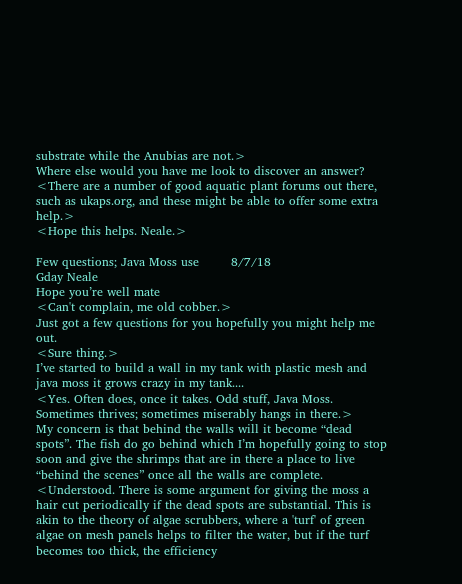substrate while the Anubias are not.>
Where else would you have me look to discover an answer?
<There are a number of good aquatic plant forums out there, such as ukaps.org, and these might be able to offer some extra help.>
<Hope this helps. Neale.>

Few questions; Java Moss use        8/7/18
Gday Neale
Hope you’re well mate
<Can't complain, me old cobber.>
Just got a few questions for you hopefully you might help me out.
<Sure thing.>
I’ve started to build a wall in my tank with plastic mesh and java moss it grows crazy in my tank....
<Yes. Often does, once it takes. Odd stuff, Java Moss. Sometimes thrives; sometimes miserably hangs in there.>
My concern is that behind the walls will it become “dead spots”. The fish do go behind which I’m hopefully going to stop soon and give the shrimps that are in there a place to live “behind the scenes” once all the walls are complete.
<Understood. There is some argument for giving the moss a hair cut periodically if the dead spots are substantial. This is akin to the theory of algae scrubbers, where a 'turf' of green algae on mesh panels helps to filter the water, but if the turf becomes too thick, the efficiency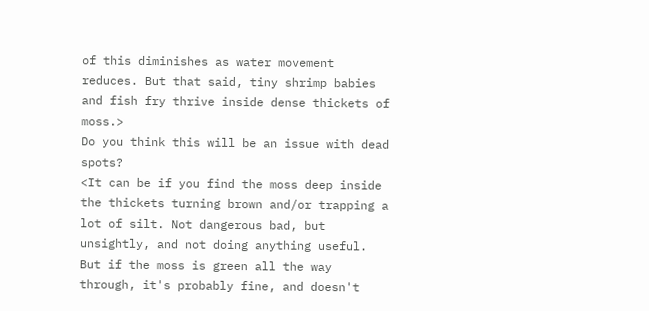of this diminishes as water movement reduces. But that said, tiny shrimp babies and fish fry thrive inside dense thickets of moss.>
Do you think this will be an issue with dead spots?
<It can be if you find the moss deep inside the thickets turning brown and/or trapping a lot of silt. Not dangerous bad, but unsightly, and not doing anything useful. But if the moss is green all the way through, it's probably fine, and doesn't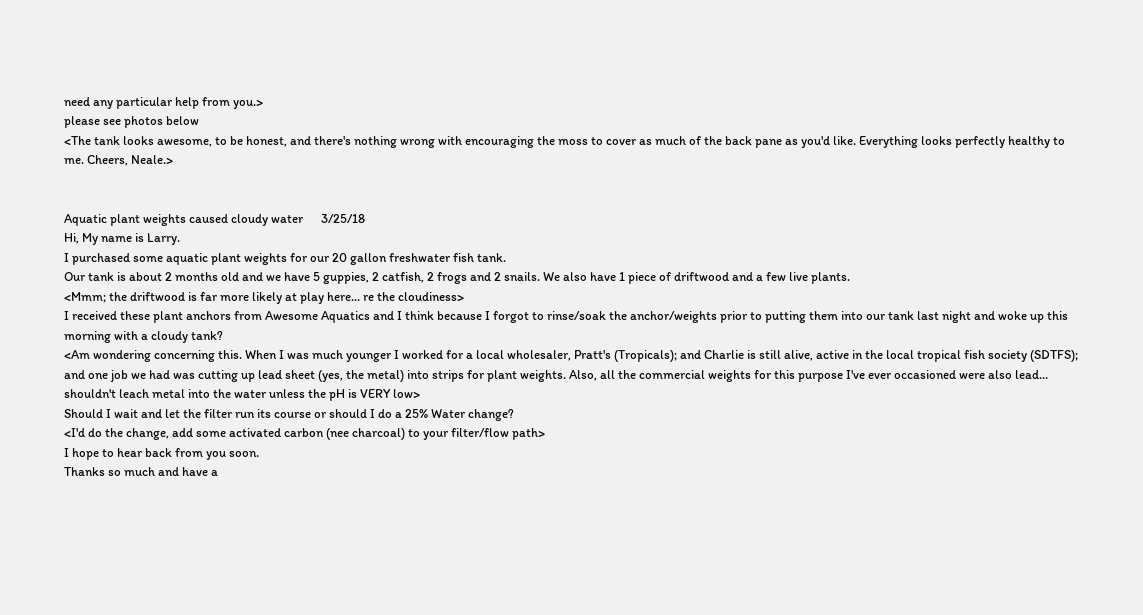need any particular help from you.>
please see photos below
<The tank looks awesome, to be honest, and there's nothing wrong with encouraging the moss to cover as much of the back pane as you'd like. Everything looks perfectly healthy to me. Cheers, Neale.>


Aquatic plant weights caused cloudy water      3/25/18
Hi, My name is Larry.
I purchased some aquatic plant weights for our 20 gallon freshwater fish tank.
Our tank is about 2 months old and we have 5 guppies, 2 catfish, 2 frogs and 2 snails. We also have 1 piece of driftwood and a few live plants.
<Mmm; the driftwood is far more likely at play here... re the cloudiness>
I received these plant anchors from Awesome Aquatics and I think because I forgot to rinse/soak the anchor/weights prior to putting them into our tank last night and woke up this morning with a cloudy tank?
<Am wondering concerning this. When I was much younger I worked for a local wholesaler, Pratt's (Tropicals); and Charlie is still alive, active in the local tropical fish society (SDTFS); and one job we had was cutting up lead sheet (yes, the metal) into strips for plant weights. Also, all the commercial weights for this purpose I've ever occasioned were also lead... shouldn't leach metal into the water unless the pH is VERY low>
Should I wait and let the filter run its course or should I do a 25% Water change?
<I'd do the change, add some activated carbon (nee charcoal) to your filter/flow path>
I hope to hear back from you soon.
Thanks so much and have a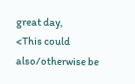great day,
<This could also/otherwise be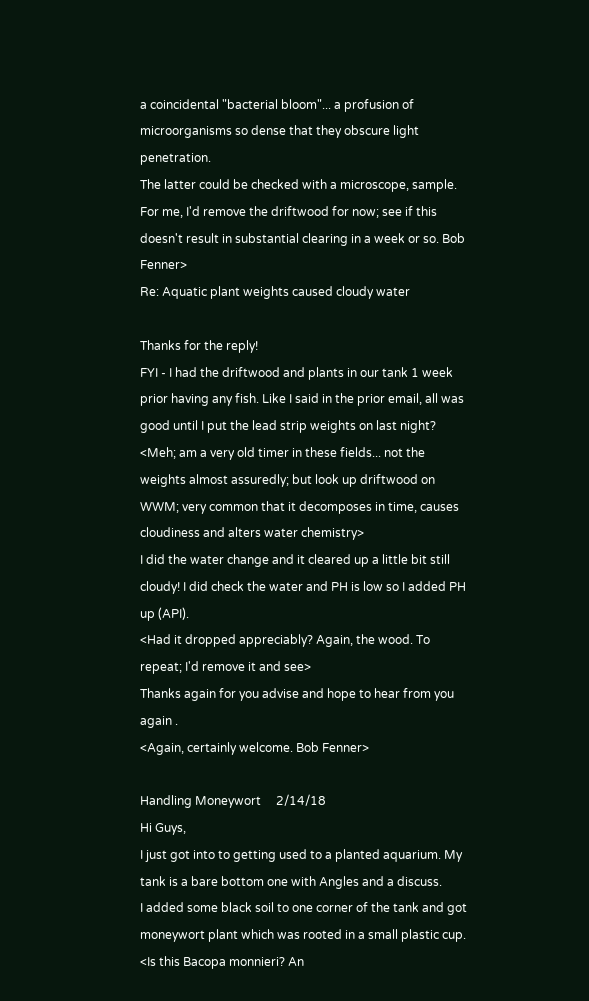a coincidental "bacterial bloom"... a profusion of microorganisms so dense that they obscure light penetration.
The latter could be checked with a microscope, sample. For me, I'd remove the driftwood for now; see if this doesn't result in substantial clearing in a week or so. Bob Fenner>
Re: Aquatic plant weights caused cloudy water

Thanks for the reply!
FYI - I had the driftwood and plants in our tank 1 week prior having any fish. Like I said in the prior email, all was good until I put the lead strip weights on last night?
<Meh; am a very old timer in these fields... not the weights almost assuredly; but look up driftwood on WWM; very common that it decomposes in time, causes cloudiness and alters water chemistry>
I did the water change and it cleared up a little bit still cloudy! I did check the water and PH is low so I added PH up (API).
<Had it dropped appreciably? Again, the wood. To repeat; I'd remove it and see>
Thanks again for you advise and hope to hear from you again .
<Again, certainly welcome. Bob Fenner>

Handling Moneywort     2/14/18
Hi Guys,
I just got into to getting used to a planted aquarium. My tank is a bare bottom one with Angles and a discuss.
I added some black soil to one corner of the tank and got moneywort plant which was rooted in a small plastic cup.
<Is this Bacopa monnieri? An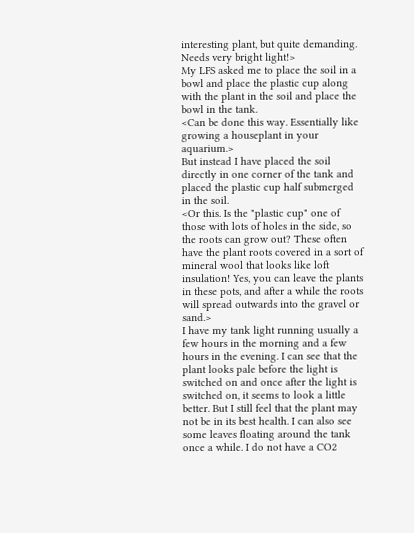interesting plant, but quite demanding. Needs very bright light!>
My LFS asked me to place the soil in a bowl and place the plastic cup along with the plant in the soil and place the bowl in the tank.
<Can be done this way. Essentially like growing a houseplant in your aquarium.>
But instead I have placed the soil directly in one corner of the tank and placed the plastic cup half submerged in the soil.
<Or this. Is the "plastic cup" one of those with lots of holes in the side, so the roots can grow out? These often have the plant roots covered in a sort of mineral wool that looks like loft insulation! Yes, you can leave the plants in these pots, and after a while the roots will spread outwards into the gravel or sand.>
I have my tank light running usually a few hours in the morning and a few hours in the evening. I can see that the plant looks pale before the light is switched on and once after the light is switched on, it seems to look a little better. But I still feel that the plant may not be in its best health. I can also see some leaves floating around the tank once a while. I do not have a CO2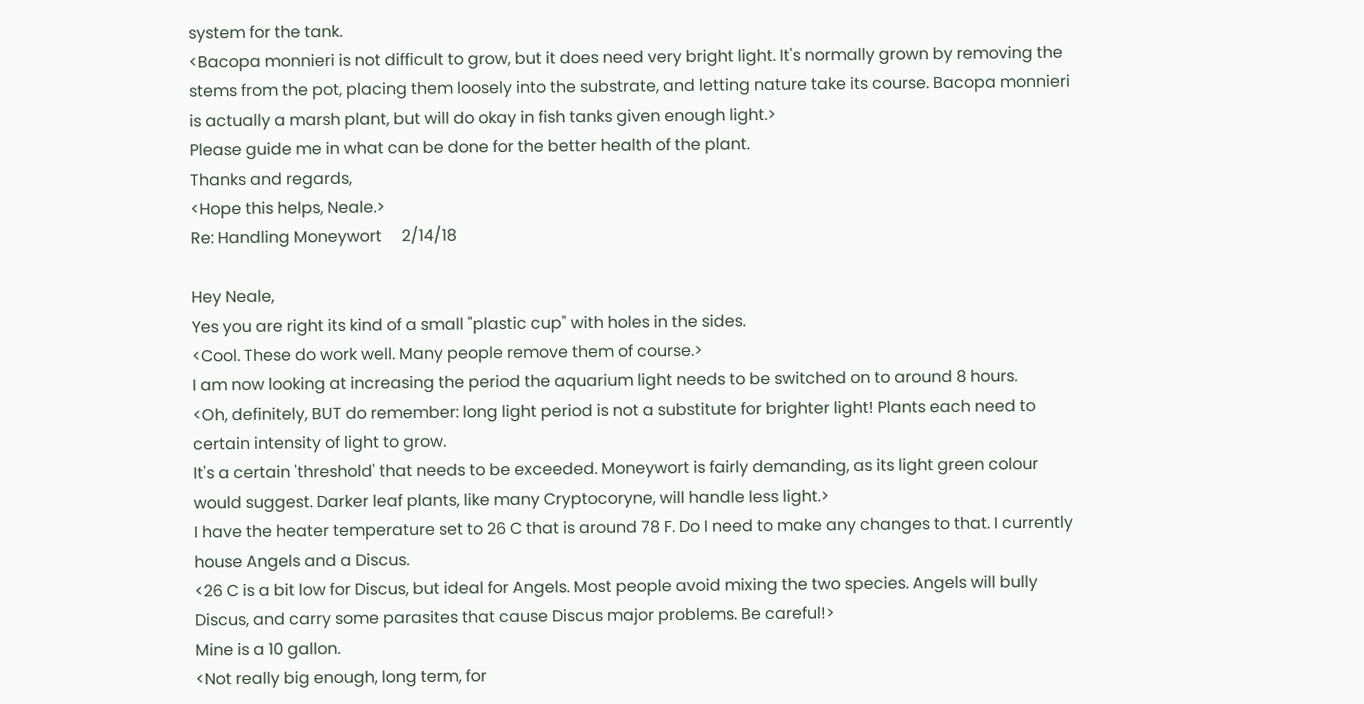system for the tank.
<Bacopa monnieri is not difficult to grow, but it does need very bright light. It's normally grown by removing the stems from the pot, placing them loosely into the substrate, and letting nature take its course. Bacopa monnieri is actually a marsh plant, but will do okay in fish tanks given enough light.>
Please guide me in what can be done for the better health of the plant.
Thanks and regards,
<Hope this helps, Neale.>
Re: Handling Moneywort     2/14/18

Hey Neale,
Yes you are right its kind of a small "plastic cup" with holes in the sides.
<Cool. These do work well. Many people remove them of course.>
I am now looking at increasing the period the aquarium light needs to be switched on to around 8 hours.
<Oh, definitely, BUT do remember: long light period is not a substitute for brighter light! Plants each need to certain intensity of light to grow.
It's a certain 'threshold' that needs to be exceeded. Moneywort is fairly demanding, as its light green colour would suggest. Darker leaf plants, like many Cryptocoryne, will handle less light.>
I have the heater temperature set to 26 C that is around 78 F. Do I need to make any changes to that. I currently house Angels and a Discus.
<26 C is a bit low for Discus, but ideal for Angels. Most people avoid mixing the two species. Angels will bully Discus, and carry some parasites that cause Discus major problems. Be careful!>
Mine is a 10 gallon.
<Not really big enough, long term, for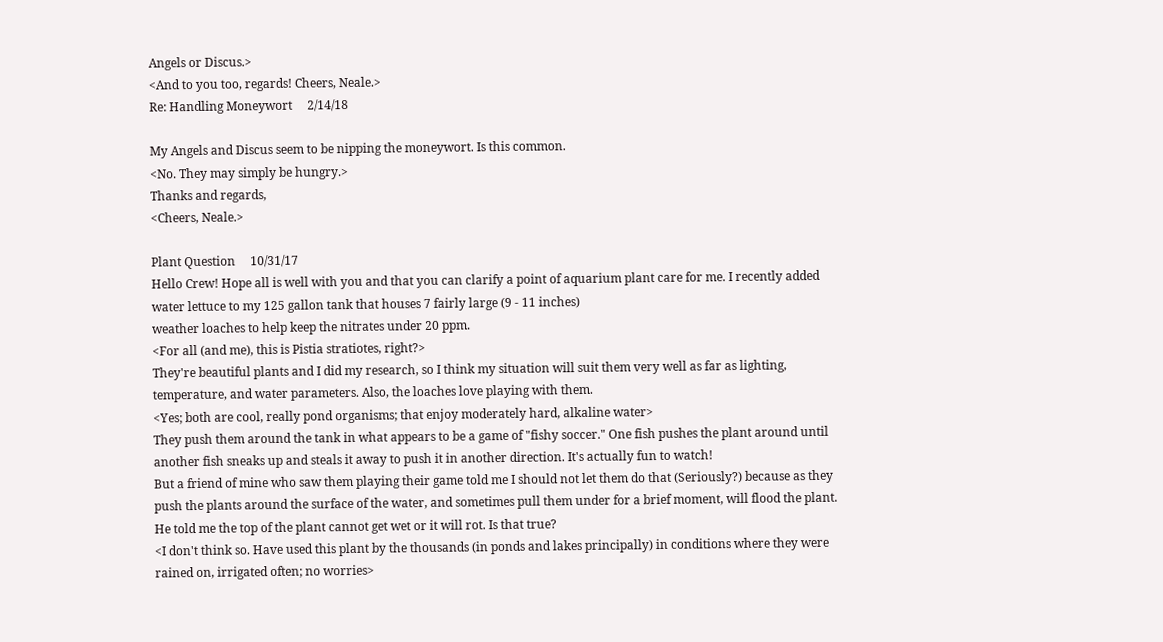Angels or Discus.>
<And to you too, regards! Cheers, Neale.>
Re: Handling Moneywort     2/14/18

My Angels and Discus seem to be nipping the moneywort. Is this common.
<No. They may simply be hungry.>
Thanks and regards,
<Cheers, Neale.>

Plant Question     10/31/17
Hello Crew! Hope all is well with you and that you can clarify a point of aquarium plant care for me. I recently added water lettuce to my 125 gallon tank that houses 7 fairly large (9 - 11 inches)
weather loaches to help keep the nitrates under 20 ppm.
<For all (and me), this is Pistia stratiotes, right?>
They're beautiful plants and I did my research, so I think my situation will suit them very well as far as lighting, temperature, and water parameters. Also, the loaches love playing with them.
<Yes; both are cool, really pond organisms; that enjoy moderately hard, alkaline water>
They push them around the tank in what appears to be a game of "fishy soccer." One fish pushes the plant around until another fish sneaks up and steals it away to push it in another direction. It's actually fun to watch!
But a friend of mine who saw them playing their game told me I should not let them do that (Seriously?) because as they push the plants around the surface of the water, and sometimes pull them under for a brief moment, will flood the plant. He told me the top of the plant cannot get wet or it will rot. Is that true?
<I don't think so. Have used this plant by the thousands (in ponds and lakes principally) in conditions where they were rained on, irrigated often; no worries>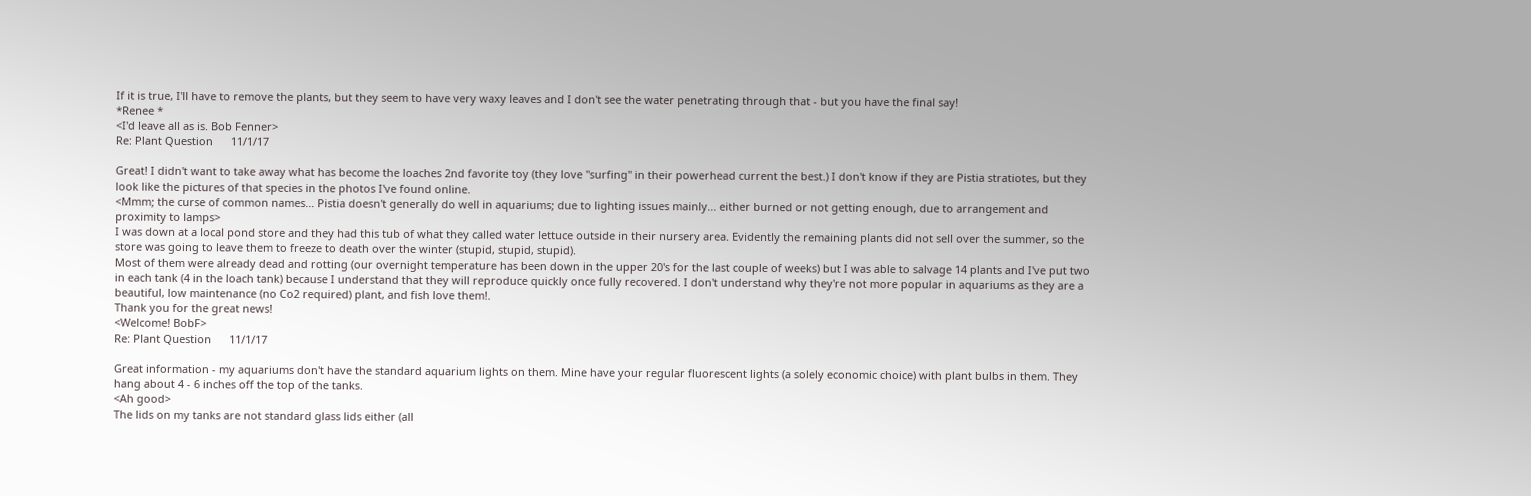If it is true, I'll have to remove the plants, but they seem to have very waxy leaves and I don't see the water penetrating through that - but you have the final say!
*Renee *
<I'd leave all as is. Bob Fenner>
Re: Plant Question      11/1/17

Great! I didn't want to take away what has become the loaches 2nd favorite toy (they love "surfing" in their powerhead current the best.) I don't know if they are Pistia stratiotes, but they look like the pictures of that species in the photos I've found online.
<Mmm; the curse of common names... Pistia doesn't generally do well in aquariums; due to lighting issues mainly... either burned or not getting enough, due to arrangement and proximity to lamps>
I was down at a local pond store and they had this tub of what they called water lettuce outside in their nursery area. Evidently the remaining plants did not sell over the summer, so the store was going to leave them to freeze to death over the winter (stupid, stupid, stupid).
Most of them were already dead and rotting (our overnight temperature has been down in the upper 20's for the last couple of weeks) but I was able to salvage 14 plants and I've put two in each tank (4 in the loach tank) because I understand that they will reproduce quickly once fully recovered. I don't understand why they're not more popular in aquariums as they are a beautiful, low maintenance (no Co2 required) plant, and fish love them!.
Thank you for the great news!
<Welcome! BobF>
Re: Plant Question      11/1/17

Great information - my aquariums don't have the standard aquarium lights on them. Mine have your regular fluorescent lights (a solely economic choice) with plant bulbs in them. They hang about 4 - 6 inches off the top of the tanks.
<Ah good>
The lids on my tanks are not standard glass lids either (all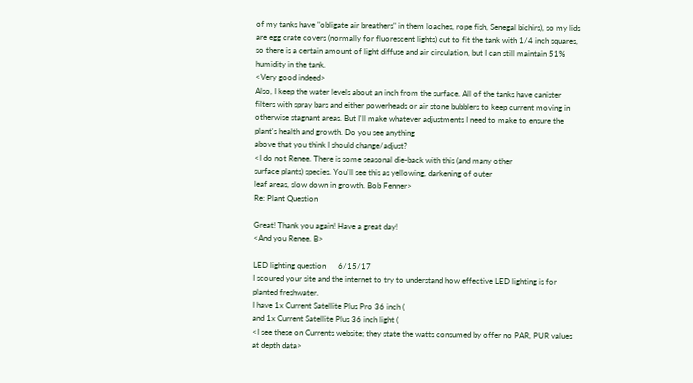of my tanks have "obligate air breathers" in them loaches, rope fish, Senegal bichirs), so my lids are egg crate covers (normally for fluorescent lights) cut to fit the tank with 1/4 inch squares, so there is a certain amount of light diffuse and air circulation, but I can still maintain 51% humidity in the tank.
<Very good indeed>
Also, I keep the water levels about an inch from the surface. All of the tanks have canister filters with spray bars and either powerheads or air stone bubblers to keep current moving in otherwise stagnant areas. But I'll make whatever adjustments I need to make to ensure the plant's health and growth. Do you see anything
above that you think I should change/adjust?
<I do not Renee. There is some seasonal die-back with this (and many other
surface plants) species. You'll see this as yellowing, darkening of outer
leaf areas, slow down in growth. Bob Fenner>
Re: Plant Question

Great! Thank you again! Have a great day!
<And you Renee. B>

LED lighting question      6/15/17
I scoured your site and the internet to try to understand how effective LED lighting is for planted freshwater.
I have 1x Current Satellite Plus Pro 36 inch (
and 1x Current Satellite Plus 36 inch light (
<I see these on Currents website; they state the watts consumed by offer no PAR, PUR values at depth data>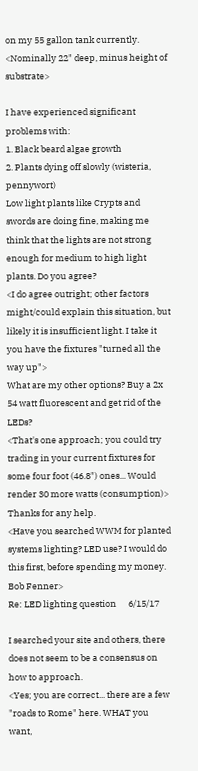on my 55 gallon tank currently.
<Nominally 22" deep, minus height of substrate>

I have experienced significant problems with:
1. Black beard algae growth
2. Plants dying off slowly (wisteria, pennywort)
Low light plants like Crypts and swords are doing fine, making me think that the lights are not strong enough for medium to high light plants. Do you agree?
<I do agree outright; other factors might/could explain this situation, but likely it is insufficient light. I take it you have the fixtures "turned all the way up">
What are my other options? Buy a 2x 54 watt fluorescent and get rid of the LEDs?
<That's one approach; you could try trading in your current fixtures for some four foot (46.8") ones... Would render 30 more watts (consumption)>
Thanks for any help.
<Have you searched WWM for planted systems lighting? LED use? I would do this first, before spending my money. Bob Fenner>
Re: LED lighting question      6/15/17

I searched your site and others, there does not seem to be a consensus on how to approach.
<Yes; you are correct... there are a few "roads to Rome" here. WHAT you want,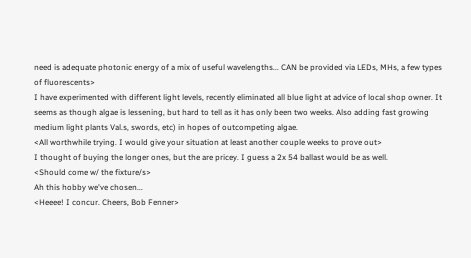need is adequate photonic energy of a mix of useful wavelengths... CAN be provided via LEDs, MHs, a few types of fluorescents>
I have experimented with different light levels, recently eliminated all blue light at advice of local shop owner. It seems as though algae is lessening, but hard to tell as it has only been two weeks. Also adding fast growing medium light plants Val.s, swords, etc) in hopes of outcompeting algae.
<All worthwhile trying. I would give your situation at least another couple weeks to prove out>
I thought of buying the longer ones, but the are pricey. I guess a 2x 54 ballast would be as well.
<Should come w/ the fixture/s>
Ah this hobby we've chosen...
<Heeee! I concur. Cheers, Bob Fenner>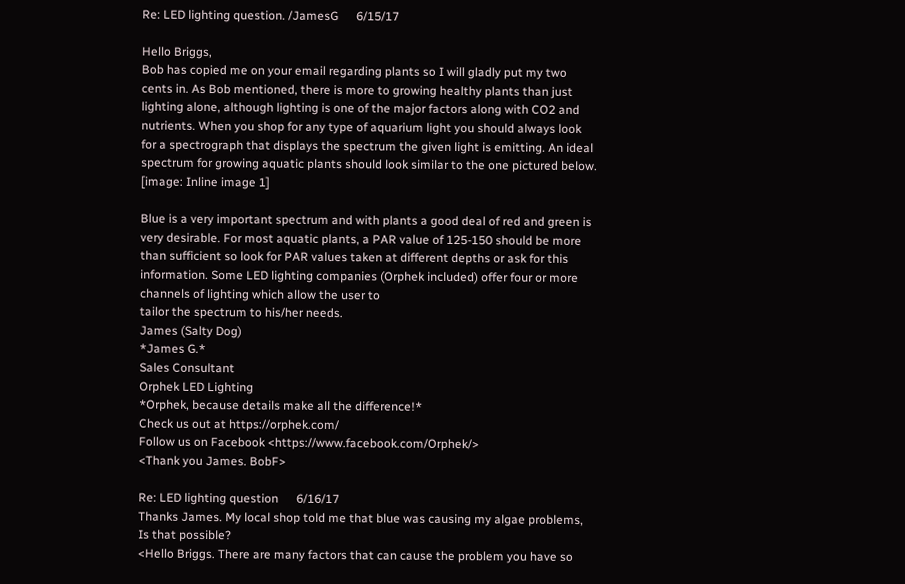Re: LED lighting question. /JamesG      6/15/17

Hello Briggs,
Bob has copied me on your email regarding plants so I will gladly put my two cents in. As Bob mentioned, there is more to growing healthy plants than just lighting alone, although lighting is one of the major factors along with CO2 and nutrients. When you shop for any type of aquarium light you should always look for a spectrograph that displays the spectrum the given light is emitting. An ideal spectrum for growing aquatic plants should look similar to the one pictured below.
[image: Inline image 1]

Blue is a very important spectrum and with plants a good deal of red and green is very desirable. For most aquatic plants, a PAR value of 125-150 should be more than sufficient so look for PAR values taken at different depths or ask for this information. Some LED lighting companies (Orphek included) offer four or more channels of lighting which allow the user to
tailor the spectrum to his/her needs.
James (Salty Dog)
*James G.*
Sales Consultant
Orphek LED Lighting
*Orphek, because details make all the difference!*
Check us out at https://orphek.com/
Follow us on Facebook <https://www.facebook.com/Orphek/>
<Thank you James. BobF>

Re: LED lighting question      6/16/17
Thanks James. My local shop told me that blue was causing my algae problems, Is that possible?
<Hello Briggs. There are many factors that can cause the problem you have so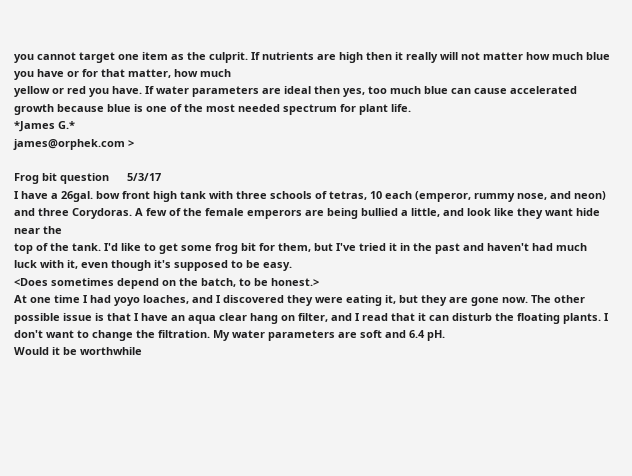you cannot target one item as the culprit. If nutrients are high then it really will not matter how much blue you have or for that matter, how much
yellow or red you have. If water parameters are ideal then yes, too much blue can cause accelerated growth because blue is one of the most needed spectrum for plant life.
*James G.*
james@orphek.com >

Frog bit question      5/3/17
I have a 26gal. bow front high tank with three schools of tetras, 10 each (emperor, rummy nose, and neon) and three Corydoras. A few of the female emperors are being bullied a little, and look like they want hide near the
top of the tank. I'd like to get some frog bit for them, but I've tried it in the past and haven't had much luck with it, even though it's supposed to be easy.
<Does sometimes depend on the batch, to be honest.>
At one time I had yoyo loaches, and I discovered they were eating it, but they are gone now. The other possible issue is that I have an aqua clear hang on filter, and I read that it can disturb the floating plants. I don't want to change the filtration. My water parameters are soft and 6.4 pH.
Would it be worthwhile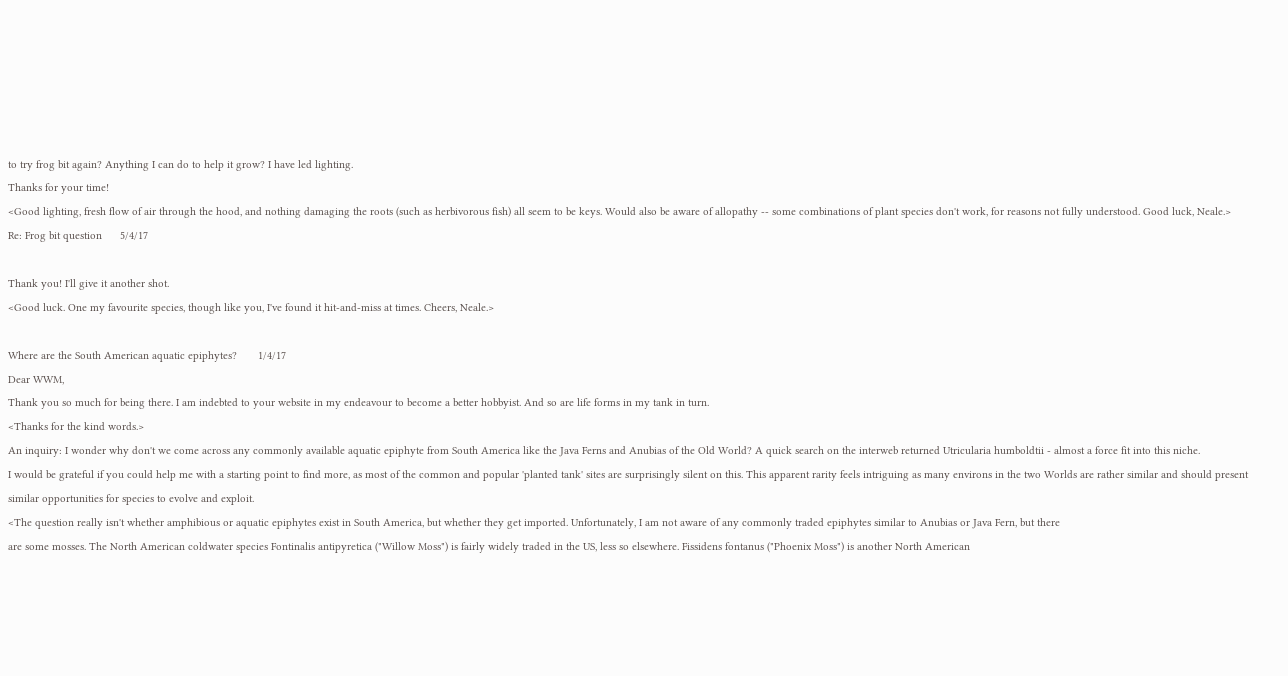to try frog bit again? Anything I can do to help it grow? I have led lighting.
Thanks for your time!
<Good lighting, fresh flow of air through the hood, and nothing damaging the roots (such as herbivorous fish) all seem to be keys. Would also be aware of allopathy -- some combinations of plant species don't work, for reasons not fully understood. Good luck, Neale.>
Re: Frog bit question      5/4/17

Thank you! I'll give it another shot.
<Good luck. One my favourite species, though like you, I've found it hit-and-miss at times. Cheers, Neale.>

Where are the South American aquatic epiphytes?       1/4/17
Dear WWM,
Thank you so much for being there. I am indebted to your website in my endeavour to become a better hobbyist. And so are life forms in my tank in turn.
<Thanks for the kind words.>
An inquiry: I wonder why don't we come across any commonly available aquatic epiphyte from South America like the Java Ferns and Anubias of the Old World? A quick search on the interweb returned Utricularia humboldtii - almost a force fit into this niche.
I would be grateful if you could help me with a starting point to find more, as most of the common and popular 'planted tank' sites are surprisingly silent on this. This apparent rarity feels intriguing as many environs in the two Worlds are rather similar and should present similar opportunities for species to evolve and exploit.
<The question really isn't whether amphibious or aquatic epiphytes exist in South America, but whether they get imported. Unfortunately, I am not aware of any commonly traded epiphytes similar to Anubias or Java Fern, but there
are some mosses. The North American coldwater species Fontinalis antipyretica ("Willow Moss") is fairly widely traded in the US, less so elsewhere. Fissidens fontanus ("Phoenix Moss") is another North American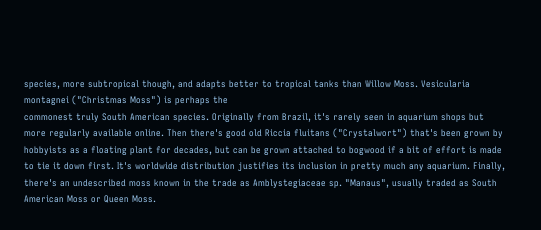species, more subtropical though, and adapts better to tropical tanks than Willow Moss. Vesicularia montagnei ("Christmas Moss") is perhaps the
commonest truly South American species. Originally from Brazil, it's rarely seen in aquarium shops but more regularly available online. Then there's good old Riccia fluitans ("Crystalwort") that's been grown by hobbyists as a floating plant for decades, but can be grown attached to bogwood if a bit of effort is made to tie it down first. It's worldwide distribution justifies its inclusion in pretty much any aquarium. Finally, there's an undescribed moss known in the trade as Amblystegiaceae sp. "Manaus", usually traded as South American Moss or Queen Moss.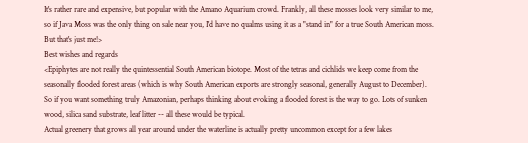It's rather rare and expensive, but popular with the Amano Aquarium crowd. Frankly, all these mosses look very similar to me, so if Java Moss was the only thing on sale near you, I'd have no qualms using it as a "stand in" for a true South American moss. But that's just me!>
Best wishes and regards
<Epiphytes are not really the quintessential South American biotope. Most of the tetras and cichlids we keep come from the seasonally flooded forest areas (which is why South American exports are strongly seasonal, generally August to December). So if you want something truly Amazonian, perhaps thinking about evoking a flooded forest is the way to go. Lots of sunken wood, silica sand substrate, leaf litter -- all these would be typical.
Actual greenery that grows all year around under the waterline is actually pretty uncommon except for a few lakes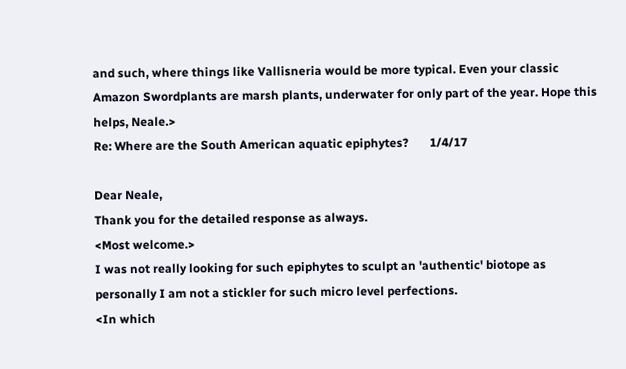and such, where things like Vallisneria would be more typical. Even your classic Amazon Swordplants are marsh plants, underwater for only part of the year. Hope this helps, Neale.>
Re: Where are the South American aquatic epiphytes?       1/4/17

Dear Neale,
Thank you for the detailed response as always.
<Most welcome.>
I was not really looking for such epiphytes to sculpt an 'authentic' biotope as personally I am not a stickler for such micro level perfections.
<In which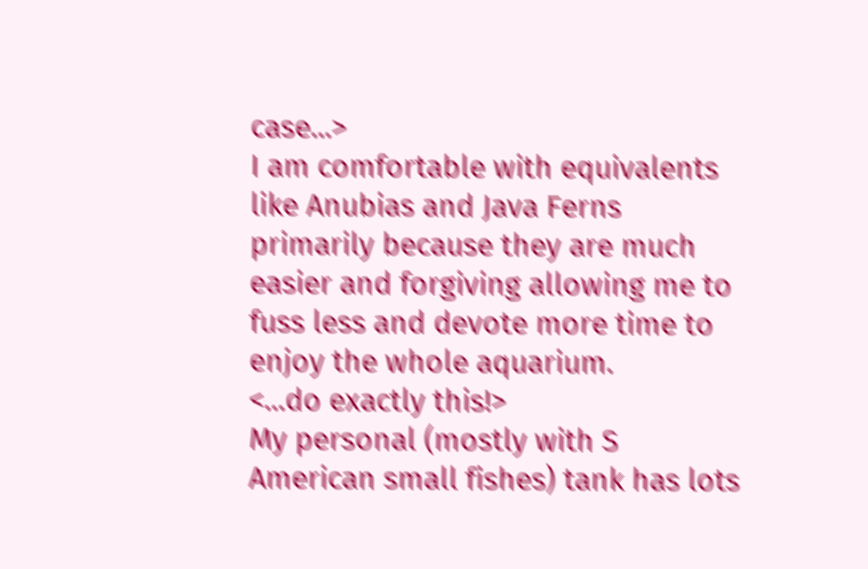case...>
I am comfortable with equivalents like Anubias and Java Ferns primarily because they are much easier and forgiving allowing me to fuss less and devote more time to enjoy the whole aquarium.
<...do exactly this!>
My personal (mostly with S American small fishes) tank has lots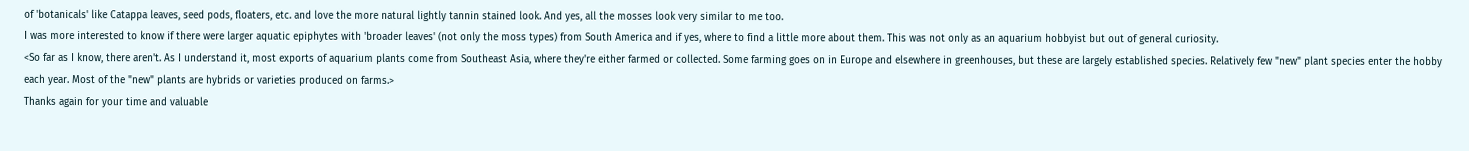of 'botanicals' like Catappa leaves, seed pods, floaters, etc. and love the more natural lightly tannin stained look. And yes, all the mosses look very similar to me too.
I was more interested to know if there were larger aquatic epiphytes with 'broader leaves' (not only the moss types) from South America and if yes, where to find a little more about them. This was not only as an aquarium hobbyist but out of general curiosity.
<So far as I know, there aren't. As I understand it, most exports of aquarium plants come from Southeast Asia, where they're either farmed or collected. Some farming goes on in Europe and elsewhere in greenhouses, but these are largely established species. Relatively few "new" plant species enter the hobby each year. Most of the "new" plants are hybrids or varieties produced on farms.>
Thanks again for your time and valuable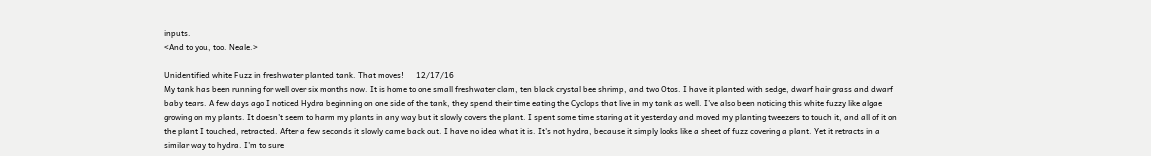inputs.
<And to you, too. Neale.>

Unidentified white Fuzz in freshwater planted tank. That moves!      12/17/16
My tank has been running for well over six months now. It is home to one small freshwater clam, ten black crystal bee shrimp, and two Otos. I have it planted with sedge, dwarf hair grass and dwarf baby tears. A few days ago I noticed Hydra beginning on one side of the tank, they spend their time eating the Cyclops that live in my tank as well. I've also been noticing this white fuzzy like algae growing on my plants. It doesn't seem to harm my plants in any way but it slowly covers the plant. I spent some time staring at it yesterday and moved my planting tweezers to touch it, and all of it on the plant I touched, retracted. After a few seconds it slowly came back out. I have no idea what it is. It's not hydra, because it simply looks like a sheet of fuzz covering a plant. Yet it retracts in a similar way to hydra. I'm to sure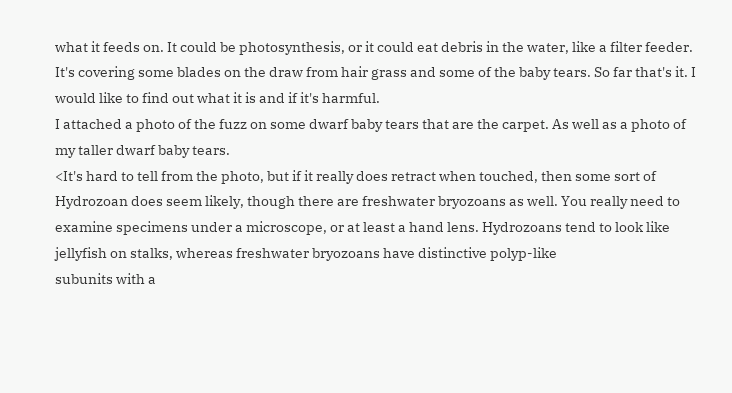what it feeds on. It could be photosynthesis, or it could eat debris in the water, like a filter feeder. It's covering some blades on the draw from hair grass and some of the baby tears. So far that's it. I would like to find out what it is and if it's harmful.
I attached a photo of the fuzz on some dwarf baby tears that are the carpet. As well as a photo of my taller dwarf baby tears.
<It's hard to tell from the photo, but if it really does retract when touched, then some sort of Hydrozoan does seem likely, though there are freshwater bryozoans as well. You really need to examine specimens under a microscope, or at least a hand lens. Hydrozoans tend to look like jellyfish on stalks, whereas freshwater bryozoans have distinctive polyp-like
subunits with a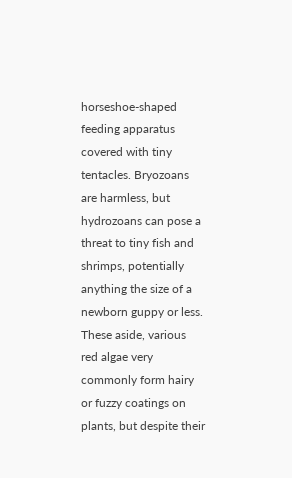horseshoe-shaped feeding apparatus covered with tiny tentacles. Bryozoans are harmless, but hydrozoans can pose a threat to tiny fish and shrimps, potentially anything the size of a newborn guppy or less. These aside, various red algae very commonly form hairy or fuzzy coatings on plants, but despite their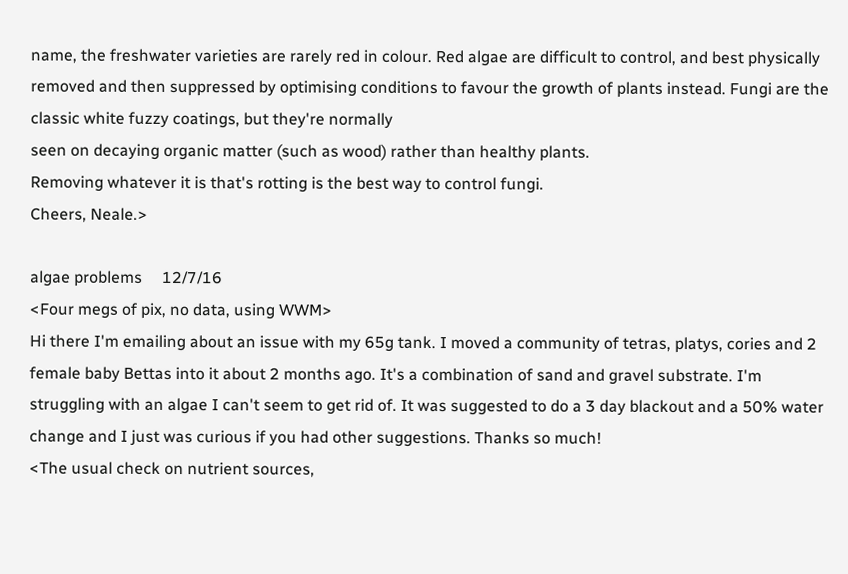name, the freshwater varieties are rarely red in colour. Red algae are difficult to control, and best physically removed and then suppressed by optimising conditions to favour the growth of plants instead. Fungi are the classic white fuzzy coatings, but they're normally
seen on decaying organic matter (such as wood) rather than healthy plants.
Removing whatever it is that's rotting is the best way to control fungi.
Cheers, Neale.>

algae problems     12/7/16
<Four megs of pix, no data, using WWM>
Hi there I'm emailing about an issue with my 65g tank. I moved a community of tetras, platys, cories and 2 female baby Bettas into it about 2 months ago. It's a combination of sand and gravel substrate. I'm struggling with an algae I can't seem to get rid of. It was suggested to do a 3 day blackout and a 50% water change and I just was curious if you had other suggestions. Thanks so much!
<The usual check on nutrient sources,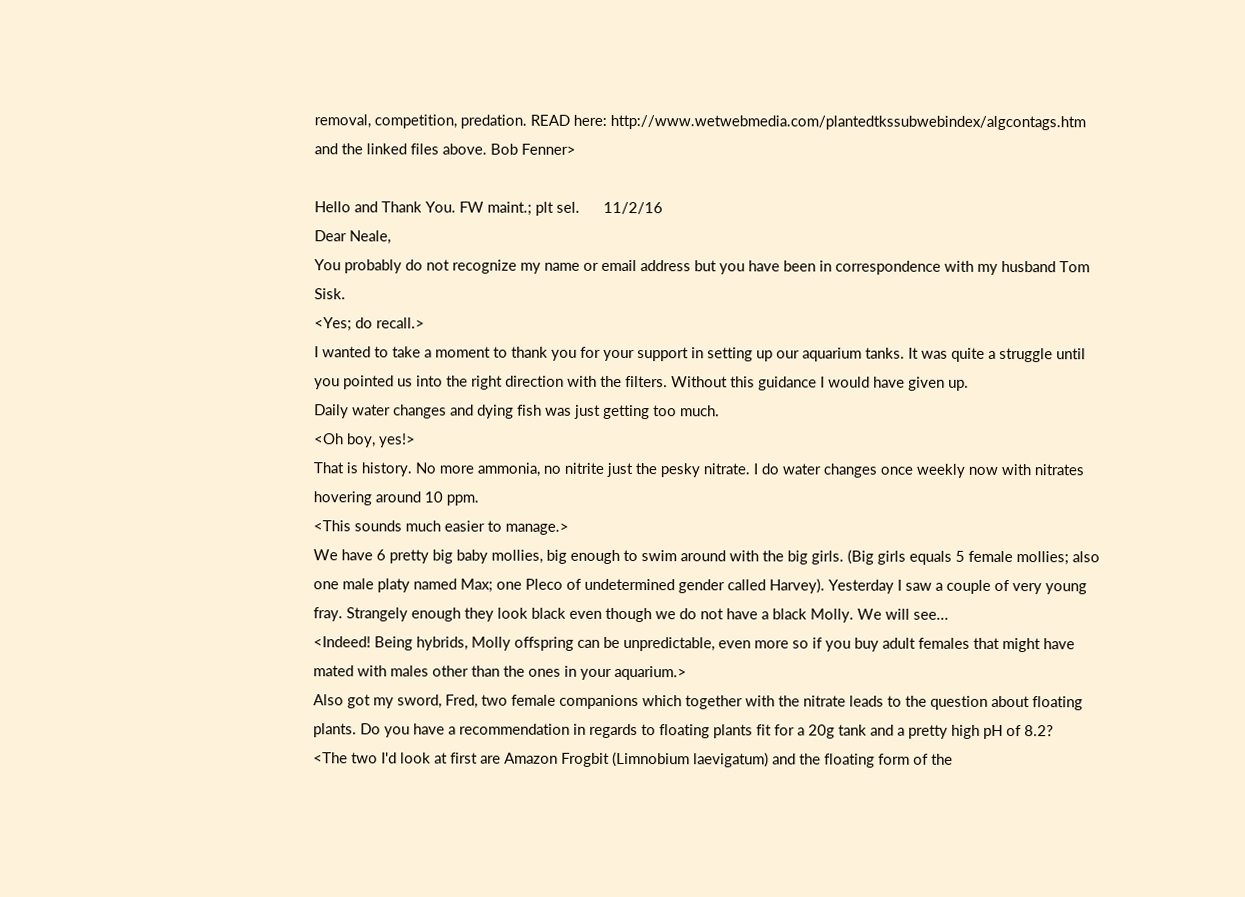removal, competition, predation. READ here: http://www.wetwebmedia.com/plantedtkssubwebindex/algcontags.htm
and the linked files above. Bob Fenner>

Hello and Thank You. FW maint.; plt sel.      11/2/16
Dear Neale,
You probably do not recognize my name or email address but you have been in correspondence with my husband Tom Sisk.
<Yes; do recall.>
I wanted to take a moment to thank you for your support in setting up our aquarium tanks. It was quite a struggle until you pointed us into the right direction with the filters. Without this guidance I would have given up.
Daily water changes and dying fish was just getting too much.
<Oh boy, yes!>
That is history. No more ammonia, no nitrite just the pesky nitrate. I do water changes once weekly now with nitrates hovering around 10 ppm.
<This sounds much easier to manage.>
We have 6 pretty big baby mollies, big enough to swim around with the big girls. (Big girls equals 5 female mollies; also one male platy named Max; one Pleco of undetermined gender called Harvey). Yesterday I saw a couple of very young fray. Strangely enough they look black even though we do not have a black Molly. We will see...
<Indeed! Being hybrids, Molly offspring can be unpredictable, even more so if you buy adult females that might have mated with males other than the ones in your aquarium.>
Also got my sword, Fred, two female companions which together with the nitrate leads to the question about floating plants. Do you have a recommendation in regards to floating plants fit for a 20g tank and a pretty high pH of 8.2?
<The two I'd look at first are Amazon Frogbit (Limnobium laevigatum) and the floating form of the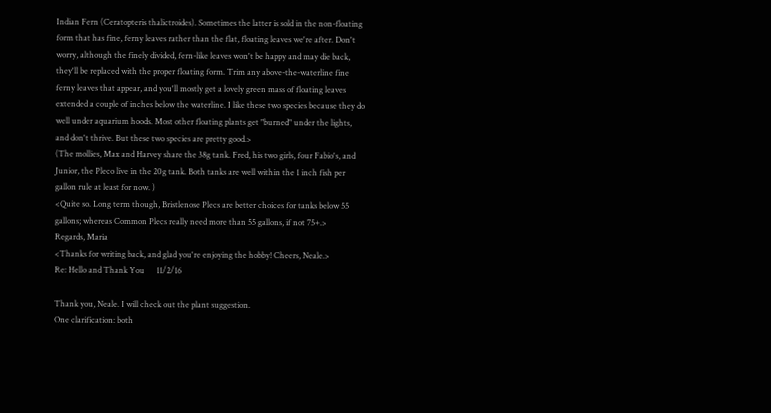Indian Fern (Ceratopteris thalictroides). Sometimes the latter is sold in the non-floating form that has fine, ferny leaves rather than the flat, floating leaves we're after. Don't worry, although the finely divided, fern-like leaves won't be happy and may die back, they'll be replaced with the proper floating form. Trim any above-the-waterline fine ferny leaves that appear, and you'll mostly get a lovely green mass of floating leaves extended a couple of inches below the waterline. I like these two species because they do well under aquarium hoods. Most other floating plants get "burned" under the lights, and don't thrive. But these two species are pretty good.>
(The mollies, Max and Harvey share the 38g tank. Fred, his two girls, four Fabio's, and Junior, the Pleco live in the 20g tank. Both tanks are well within the 1 inch fish per gallon rule at least for now. )
<Quite so. Long term though, Bristlenose Plecs are better choices for tanks below 55 gallons; whereas Common Plecs really need more than 55 gallons, if not 75+.>
Regards, Maria
<Thanks for writing back, and glad you're enjoying the hobby! Cheers, Neale.>
Re: Hello and Thank You      11/2/16

Thank you, Neale. I will check out the plant suggestion.
One clarification: both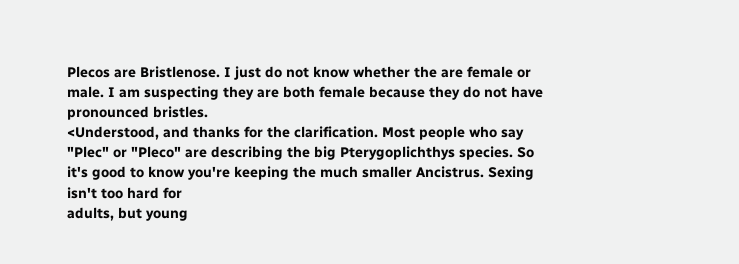Plecos are Bristlenose. I just do not know whether the are female or male. I am suspecting they are both female because they do not have pronounced bristles.
<Understood, and thanks for the clarification. Most people who say "Plec" or "Pleco" are describing the big Pterygoplichthys species. So it's good to know you're keeping the much smaller Ancistrus. Sexing isn't too hard for
adults, but young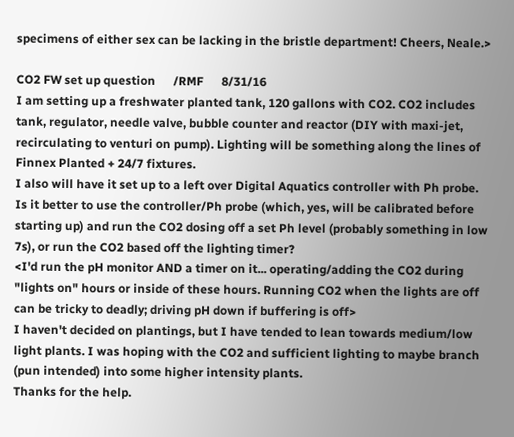specimens of either sex can be lacking in the bristle department! Cheers, Neale.>

CO2 FW set up question      /RMF      8/31/16
I am setting up a freshwater planted tank, 120 gallons with CO2. CO2 includes tank, regulator, needle valve, bubble counter and reactor (DIY with maxi-jet, recirculating to venturi on pump). Lighting will be something along the lines of Finnex Planted + 24/7 fixtures.
I also will have it set up to a left over Digital Aquatics controller with Ph probe.
Is it better to use the controller/Ph probe (which, yes, will be calibrated before starting up) and run the CO2 dosing off a set Ph level (probably something in low 7s), or run the CO2 based off the lighting timer?
<I'd run the pH monitor AND a timer on it... operating/adding the CO2 during "lights on" hours or inside of these hours. Running CO2 when the lights are off can be tricky to deadly; driving pH down if buffering is off>
I haven't decided on plantings, but I have tended to lean towards medium/low light plants. I was hoping with the CO2 and sufficient lighting to maybe branch (pun intended) into some higher intensity plants.
Thanks for the help.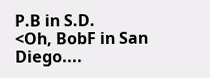P.B in S.D.
<Oh, BobF in San Diego....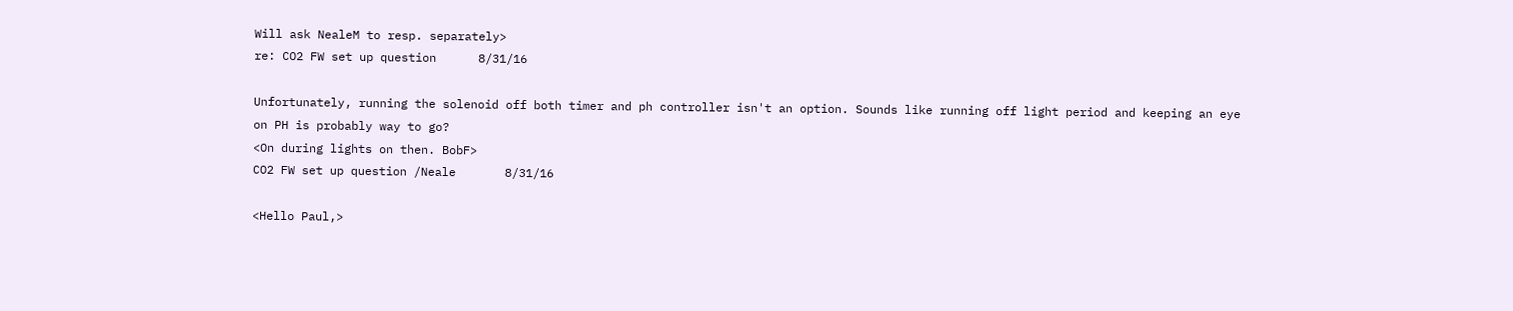Will ask NealeM to resp. separately>
re: CO2 FW set up question      8/31/16

Unfortunately, running the solenoid off both timer and ph controller isn't an option. Sounds like running off light period and keeping an eye on PH is probably way to go?
<On during lights on then. BobF>
CO2 FW set up question /Neale       8/31/16

<Hello Paul,>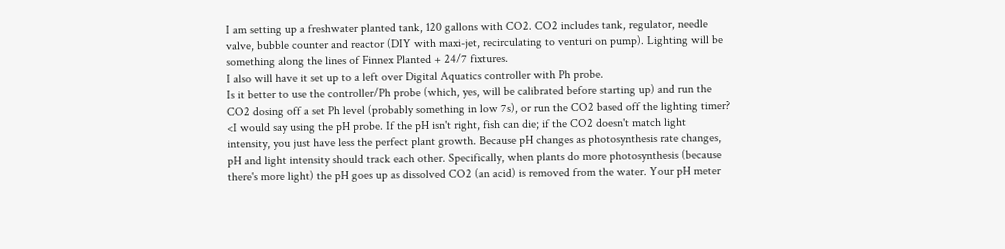I am setting up a freshwater planted tank, 120 gallons with CO2. CO2 includes tank, regulator, needle valve, bubble counter and reactor (DIY with maxi-jet, recirculating to venturi on pump). Lighting will be something along the lines of Finnex Planted + 24/7 fixtures.
I also will have it set up to a left over Digital Aquatics controller with Ph probe.
Is it better to use the controller/Ph probe (which, yes, will be calibrated before starting up) and run the CO2 dosing off a set Ph level (probably something in low 7s), or run the CO2 based off the lighting timer?
<I would say using the pH probe. If the pH isn't right, fish can die; if the CO2 doesn't match light intensity, you just have less the perfect plant growth. Because pH changes as photosynthesis rate changes, pH and light intensity should track each other. Specifically, when plants do more photosynthesis (because there's more light) the pH goes up as dissolved CO2 (an acid) is removed from the water. Your pH meter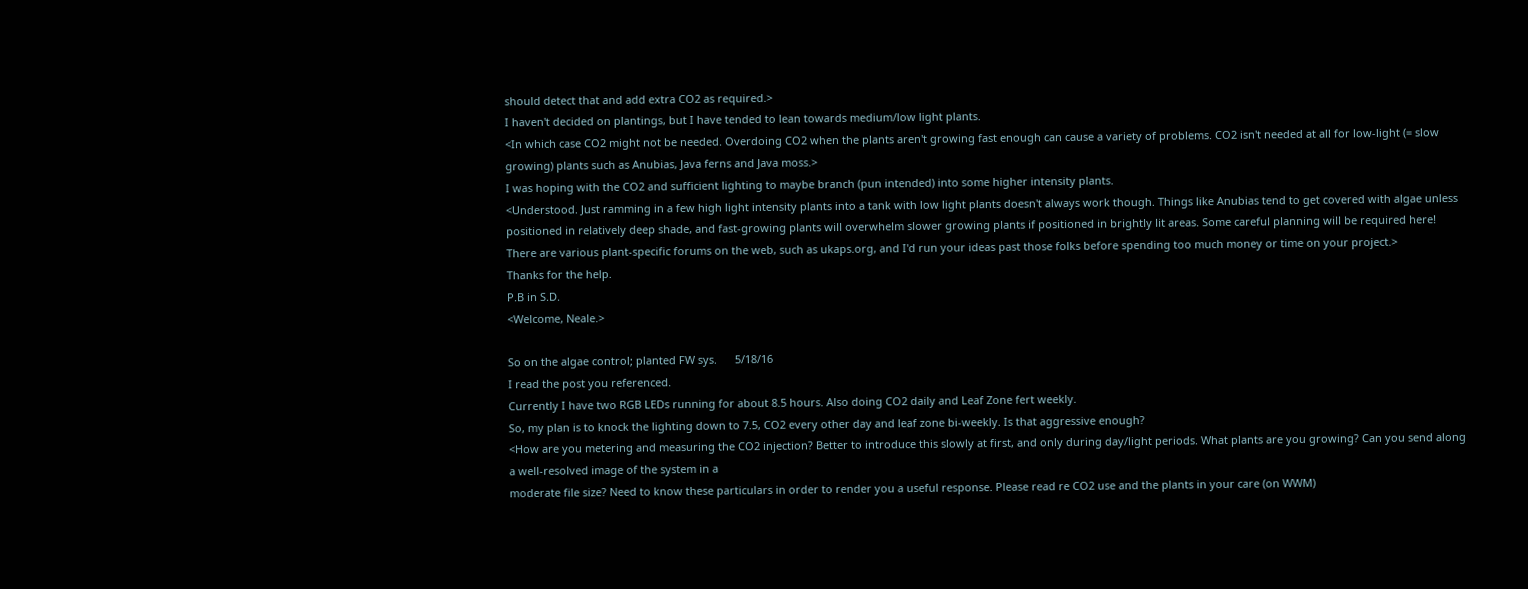should detect that and add extra CO2 as required.>
I haven't decided on plantings, but I have tended to lean towards medium/low light plants.
<In which case CO2 might not be needed. Overdoing CO2 when the plants aren't growing fast enough can cause a variety of problems. CO2 isn't needed at all for low-light (= slow growing) plants such as Anubias, Java ferns and Java moss.>
I was hoping with the CO2 and sufficient lighting to maybe branch (pun intended) into some higher intensity plants.
<Understood. Just ramming in a few high light intensity plants into a tank with low light plants doesn't always work though. Things like Anubias tend to get covered with algae unless positioned in relatively deep shade, and fast-growing plants will overwhelm slower growing plants if positioned in brightly lit areas. Some careful planning will be required here! There are various plant-specific forums on the web, such as ukaps.org, and I'd run your ideas past those folks before spending too much money or time on your project.>
Thanks for the help.
P.B in S.D.
<Welcome, Neale.>

So on the algae control; planted FW sys.      5/18/16
I read the post you referenced.
Currently I have two RGB LEDs running for about 8.5 hours. Also doing CO2 daily and Leaf Zone fert weekly.
So, my plan is to knock the lighting down to 7.5, CO2 every other day and leaf zone bi-weekly. Is that aggressive enough?
<How are you metering and measuring the CO2 injection? Better to introduce this slowly at first, and only during day/light periods. What plants are you growing? Can you send along a well-resolved image of the system in a
moderate file size? Need to know these particulars in order to render you a useful response. Please read re CO2 use and the plants in your care (on WWM)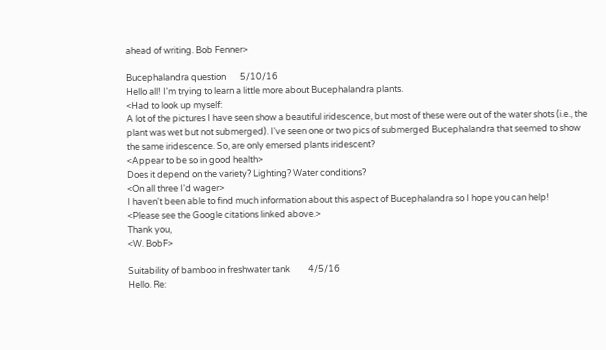ahead of writing. Bob Fenner>

Bucephalandra question       5/10/16
Hello all! I'm trying to learn a little more about Bucephalandra plants.
<Had to look up myself:
A lot of the pictures I have seen show a beautiful iridescence, but most of these were out of the water shots (i.e., the plant was wet but not submerged). I've seen one or two pics of submerged Bucephalandra that seemed to show the same iridescence. So, are only emersed plants iridescent?
<Appear to be so in good health>
Does it depend on the variety? Lighting? Water conditions?
<On all three I'd wager>
I haven't been able to find much information about this aspect of Bucephalandra so I hope you can help!
<Please see the Google citations linked above.>
Thank you,
<W. BobF>

Suitability of bamboo in freshwater tank         4/5/16
Hello. Re: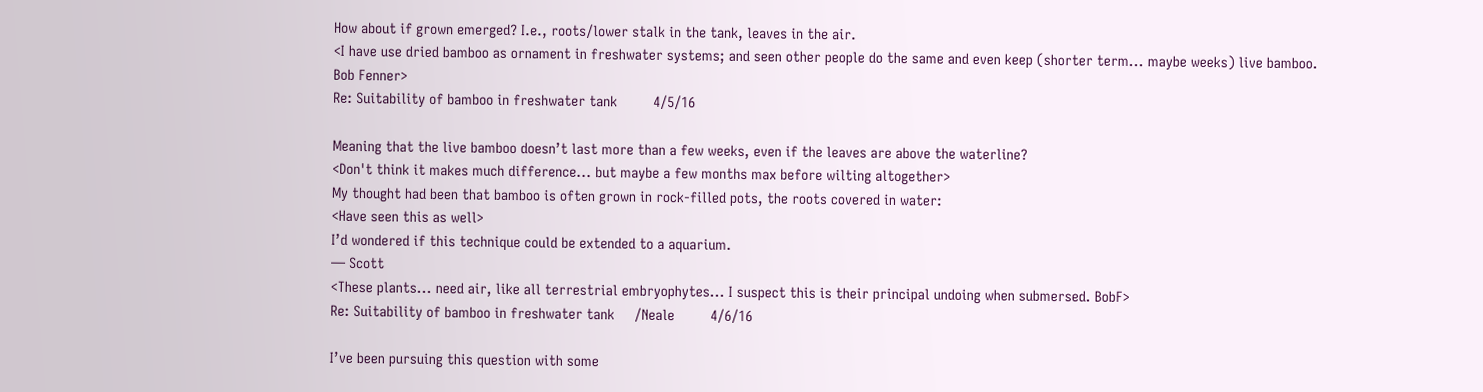How about if grown emerged? I.e., roots/lower stalk in the tank, leaves in the air.
<I have use dried bamboo as ornament in freshwater systems; and seen other people do the same and even keep (shorter term... maybe weeks) live bamboo.
Bob Fenner>
Re: Suitability of bamboo in freshwater tank         4/5/16

Meaning that the live bamboo doesn’t last more than a few weeks, even if the leaves are above the waterline?
<Don't think it makes much difference... but maybe a few months max before wilting altogether>
My thought had been that bamboo is often grown in rock-filled pots, the roots covered in water:
<Have seen this as well>
I’d wondered if this technique could be extended to a aquarium.
— Scott
<These plants... need air, like all terrestrial embryophytes... I suspect this is their principal undoing when submersed. BobF>
Re: Suitability of bamboo in freshwater tank     /Neale         4/6/16

I’ve been pursuing this question with some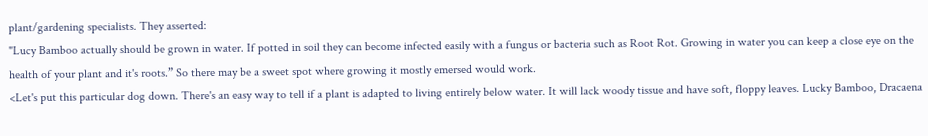plant/gardening specialists. They asserted:
"Lucy Bamboo actually should be grown in water. If potted in soil they can become infected easily with a fungus or bacteria such as Root Rot. Growing in water you can keep a close eye on the health of your plant and it's roots.” So there may be a sweet spot where growing it mostly emersed would work.
<Let's put this particular dog down. There's an easy way to tell if a plant is adapted to living entirely below water. It will lack woody tissue and have soft, floppy leaves. Lucky Bamboo, Dracaena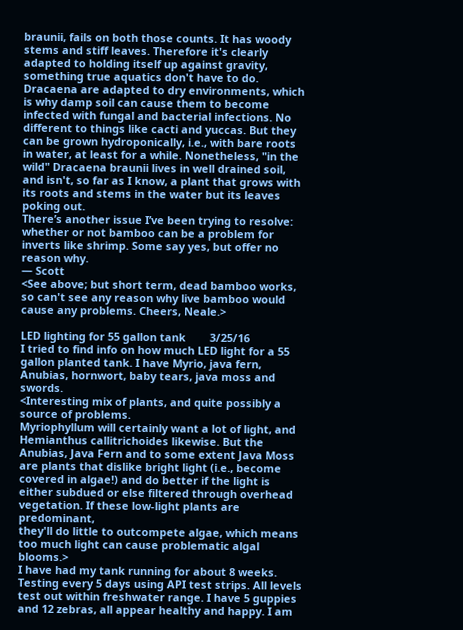braunii, fails on both those counts. It has woody stems and stiff leaves. Therefore it's clearly adapted to holding itself up against gravity, something true aquatics don't have to do. Dracaena are adapted to dry environments, which is why damp soil can cause them to become infected with fungal and bacterial infections. No different to things like cacti and yuccas. But they can be grown hydroponically, i.e., with bare roots in water, at least for a while. Nonetheless, "in the wild" Dracaena braunii lives in well drained soil, and isn't, so far as I know, a plant that grows with its roots and stems in the water but its leaves poking out.
There’s another issue I’ve been trying to resolve: whether or not bamboo can be a problem for inverts like shrimp. Some say yes, but offer no reason why.
— Scott
<See above; but short term, dead bamboo works, so can't see any reason why live bamboo would cause any problems. Cheers, Neale.>

LED lighting for 55 gallon tank        3/25/16
I tried to find info on how much LED light for a 55 gallon planted tank. I have Myrio, java fern, Anubias, hornwort, baby tears, java moss and swords.
<Interesting mix of plants, and quite possibly a source of problems.
Myriophyllum will certainly want a lot of light, and Hemianthus callitrichoides likewise. But the Anubias, Java Fern and to some extent Java Moss are plants that dislike bright light (i.e., become covered in algae!) and do better if the light is either subdued or else filtered through overhead vegetation. If these low-light plants are predominant,
they'll do little to outcompete algae, which means too much light can cause problematic algal blooms.>
I have had my tank running for about 8 weeks. Testing every 5 days using API test strips. All levels test out within freshwater range. I have 5 guppies and 12 zebras, all appear healthy and happy. I am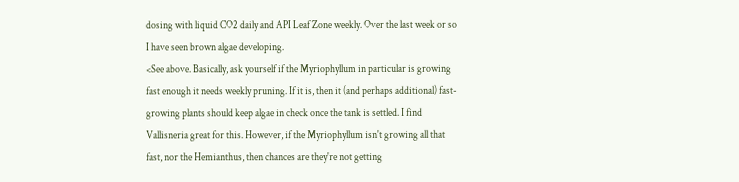dosing with liquid CO2 daily and API Leaf Zone weekly. Over the last week or so I have seen brown algae developing.
<See above. Basically, ask yourself if the Myriophyllum in particular is growing fast enough it needs weekly pruning. If it is, then it (and perhaps additional) fast-growing plants should keep algae in check once the tank is settled. I find Vallisneria great for this. However, if the Myriophyllum isn't growing all that fast, nor the Hemianthus, then chances are they're not getting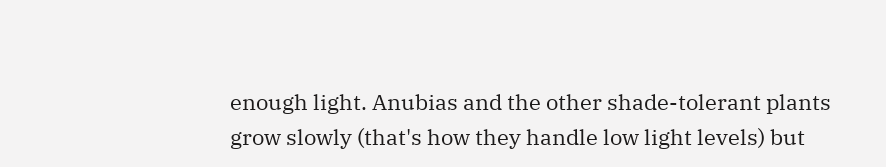enough light. Anubias and the other shade-tolerant plants grow slowly (that's how they handle low light levels) but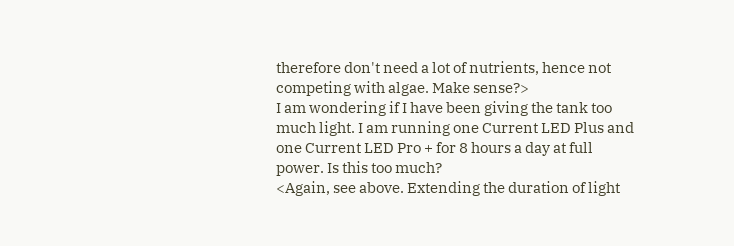therefore don't need a lot of nutrients, hence not competing with algae. Make sense?>
I am wondering if I have been giving the tank too much light. I am running one Current LED Plus and one Current LED Pro + for 8 hours a day at full power. Is this too much?
<Again, see above. Extending the duration of light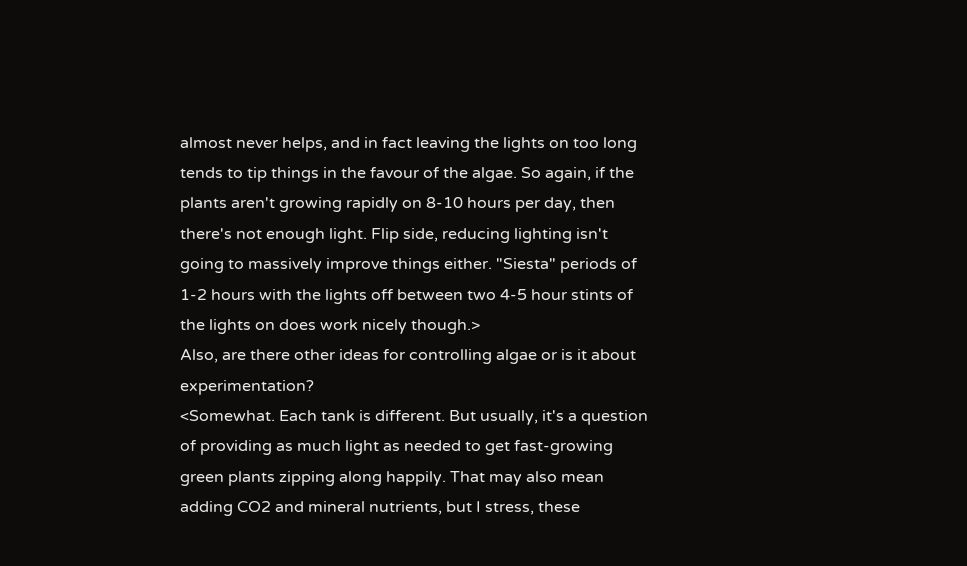almost never helps, and in fact leaving the lights on too long tends to tip things in the favour of the algae. So again, if the plants aren't growing rapidly on 8-10 hours per day, then there's not enough light. Flip side, reducing lighting isn't going to massively improve things either. "Siesta" periods of 1-2 hours with the lights off between two 4-5 hour stints of the lights on does work nicely though.>
Also, are there other ideas for controlling algae or is it about experimentation?
<Somewhat. Each tank is different. But usually, it's a question of providing as much light as needed to get fast-growing green plants zipping along happily. That may also mean adding CO2 and mineral nutrients, but I stress, these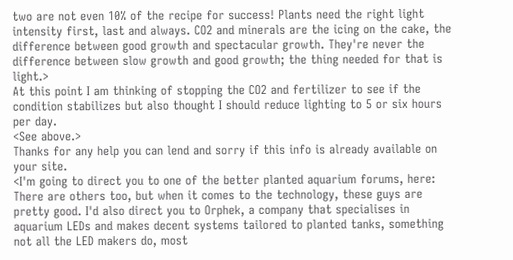two are not even 10% of the recipe for success! Plants need the right light intensity first, last and always. CO2 and minerals are the icing on the cake, the difference between good growth and spectacular growth. They're never the difference between slow growth and good growth; the thing needed for that is light.>
At this point I am thinking of stopping the CO2 and fertilizer to see if the condition stabilizes but also thought I should reduce lighting to 5 or six hours per day.
<See above.>
Thanks for any help you can lend and sorry if this info is already available on your site.
<I'm going to direct you to one of the better planted aquarium forums, here:
There are others too, but when it comes to the technology, these guys are pretty good. I'd also direct you to Orphek, a company that specialises in aquarium LEDs and makes decent systems tailored to planted tanks, something
not all the LED makers do, most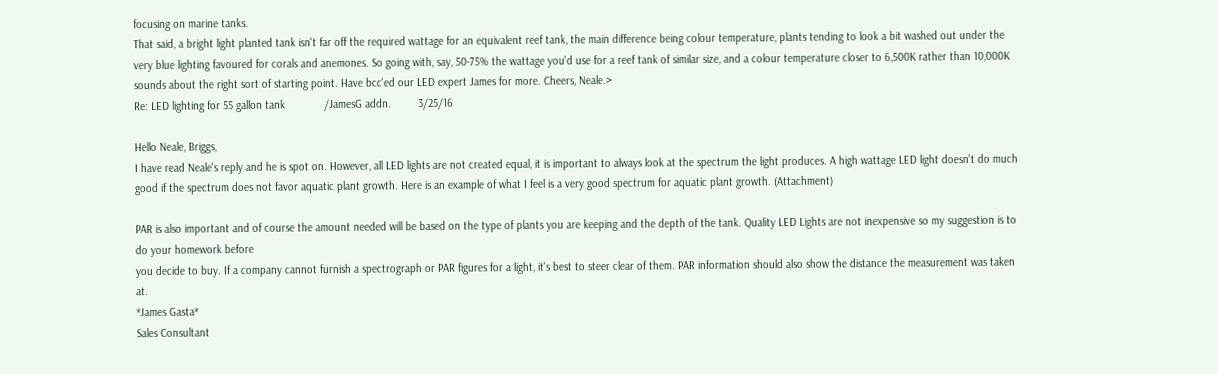focusing on marine tanks.
That said, a bright light planted tank isn't far off the required wattage for an equivalent reef tank, the main difference being colour temperature, plants tending to look a bit washed out under the very blue lighting favoured for corals and anemones. So going with, say, 50-75% the wattage you'd use for a reef tank of similar size, and a colour temperature closer to 6,500K rather than 10,000K sounds about the right sort of starting point. Have bcc'ed our LED expert James for more. Cheers, Neale.>
Re: LED lighting for 55 gallon tank             /JamesG addn.         3/25/16

Hello Neale, Briggs,
I have read Neale's reply and he is spot on. However, all LED lights are not created equal, it is important to always look at the spectrum the light produces. A high wattage LED light doesn't do much good if the spectrum does not favor aquatic plant growth. Here is an example of what I feel is a very good spectrum for aquatic plant growth. (Attachment)

PAR is also important and of course the amount needed will be based on the type of plants you are keeping and the depth of the tank. Quality LED Lights are not inexpensive so my suggestion is to do your homework before
you decide to buy. If a company cannot furnish a spectrograph or PAR figures for a light, it's best to steer clear of them. PAR information should also show the distance the measurement was taken at.
*James Gasta*
Sales Consultant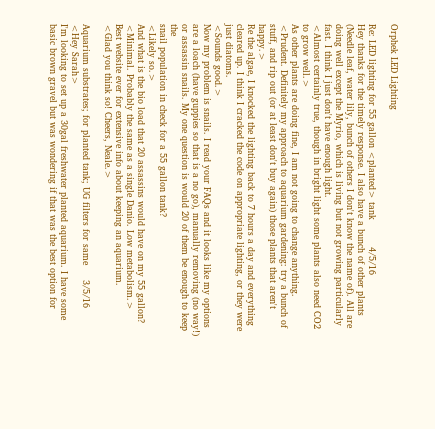Orphek LED Lighting

Re: LED lighting for 55 gallon <planted> tank         4/5/16
Hey thanks for the timely response. I also have a bunch of other plants (Needle leaf, water lily, bunch of others I don't know the name of). All are doing well except the Myrio, which is living but not growing particularly fast. I think I just don't have enough light.
<Almost certainly true, though in bright light some plants also need CO2 to grow well.>
As other plants are doing fine, I am not going to change anything.
<Prudent. Definitely my approach to aquarium gardening: try a bunch of stuff, and rip out (or at least don't buy again) those plants that aren't happy.>
Re the algae, I knocked the lighting back to 7 hours a day and everything cleared up. I think I cracked the code on appropriate lighting, or they were just diatoms.
<Sounds good.>
Now my problem is snails. I read your FAQs and it looks like my options are a loach (have guppies so that is a no go), manually removing (no way!) or assassin snails. My one question is would 20 of them be enough to keep the
snail population in check for a 55 gallon tank?
<Likely so.>
And what is the bio load that 20 assassins would have on my 55 gallon?
<Minimal. Probably the same as a single Danio. Low metabolism.>
Best website ever for extensive info about keeping an aquarium.
<Glad you think so! Cheers, Neale.>

Aquarium substrates; for planted tank; UG filters for same     3/5/16
<Hey Sarah>
I'm looking to set up a 30gal freshwater planted aquarium. I have some basic brown gravel but was wondering if that was the best option for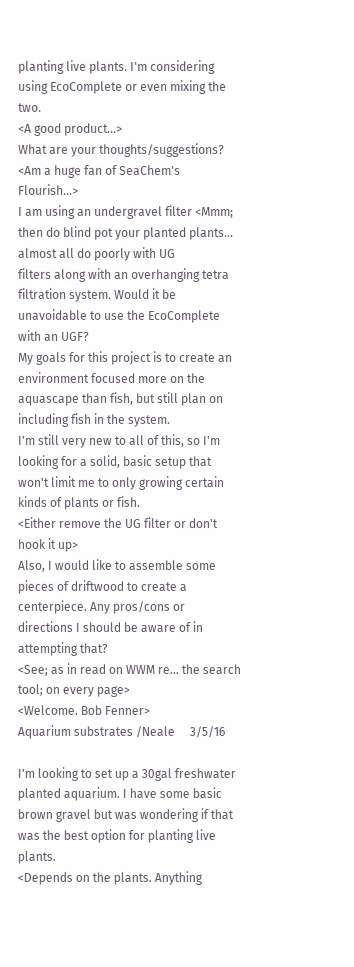planting live plants. I'm considering using EcoComplete or even mixing the two.
<A good product...>
What are your thoughts/suggestions?
<Am a huge fan of SeaChem's Flourish...>
I am using an undergravel filter <Mmm; then do blind pot your planted plants... almost all do poorly with UG
filters along with an overhanging tetra filtration system. Would it be unavoidable to use the EcoComplete with an UGF?
My goals for this project is to create an environment focused more on the aquascape than fish, but still plan on including fish in the system.
I'm still very new to all of this, so I'm looking for a solid, basic setup that won't limit me to only growing certain kinds of plants or fish.
<Either remove the UG filter or don't hook it up>
Also, I would like to assemble some pieces of driftwood to create a centerpiece. Any pros/cons or directions I should be aware of in attempting that?
<See; as in read on WWM re... the search tool; on every page>
<Welcome. Bob Fenner>
Aquarium substrates /Neale     3/5/16

I'm looking to set up a 30gal freshwater planted aquarium. I have some basic brown gravel but was wondering if that was the best option for planting live plants.
<Depends on the plants. Anything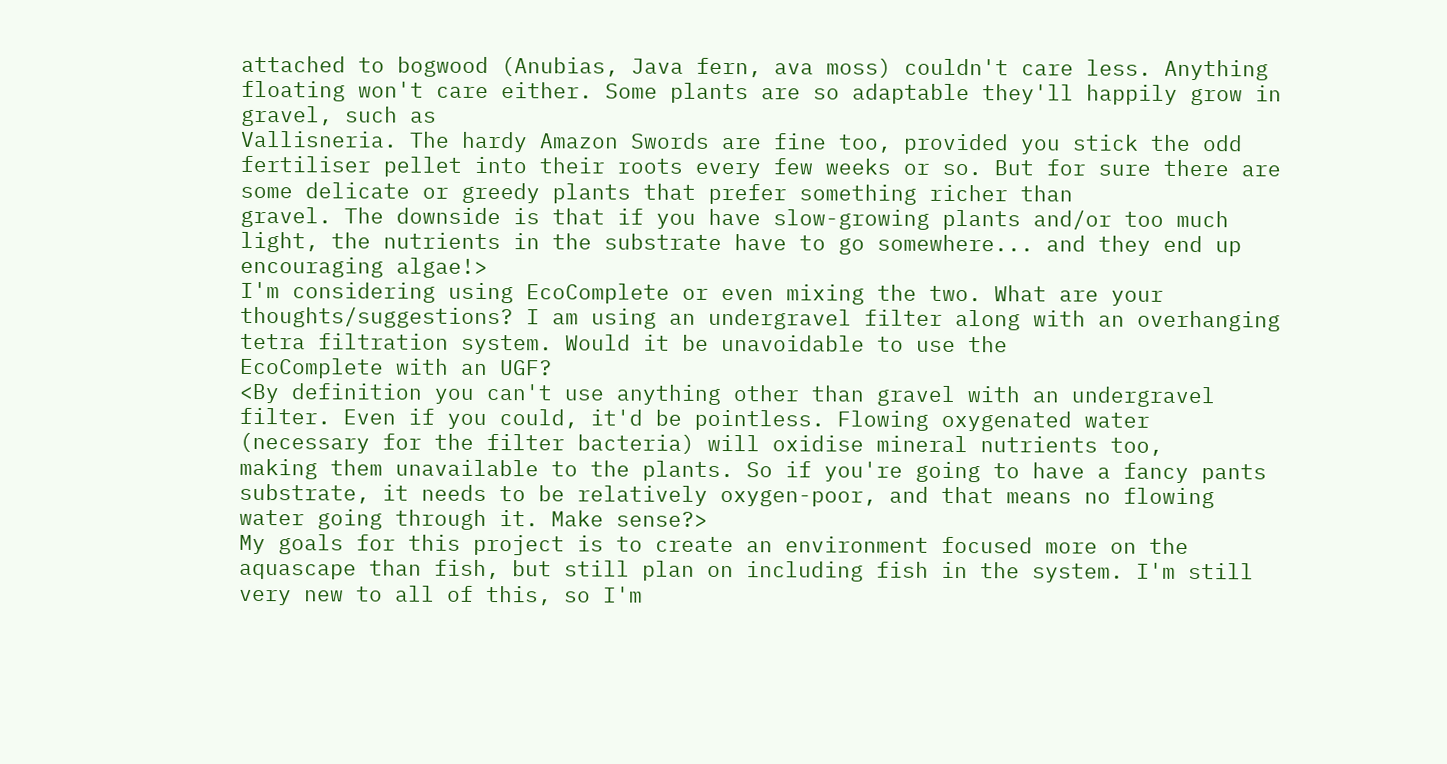attached to bogwood (Anubias, Java fern, ava moss) couldn't care less. Anything floating won't care either. Some plants are so adaptable they'll happily grow in gravel, such as
Vallisneria. The hardy Amazon Swords are fine too, provided you stick the odd fertiliser pellet into their roots every few weeks or so. But for sure there are some delicate or greedy plants that prefer something richer than
gravel. The downside is that if you have slow-growing plants and/or too much light, the nutrients in the substrate have to go somewhere... and they end up encouraging algae!>
I'm considering using EcoComplete or even mixing the two. What are your thoughts/suggestions? I am using an undergravel filter along with an overhanging tetra filtration system. Would it be unavoidable to use the
EcoComplete with an UGF?
<By definition you can't use anything other than gravel with an undergravel filter. Even if you could, it'd be pointless. Flowing oxygenated water (necessary for the filter bacteria) will oxidise mineral nutrients too,
making them unavailable to the plants. So if you're going to have a fancy pants substrate, it needs to be relatively oxygen-poor, and that means no flowing water going through it. Make sense?>
My goals for this project is to create an environment focused more on the aquascape than fish, but still plan on including fish in the system. I'm still very new to all of this, so I'm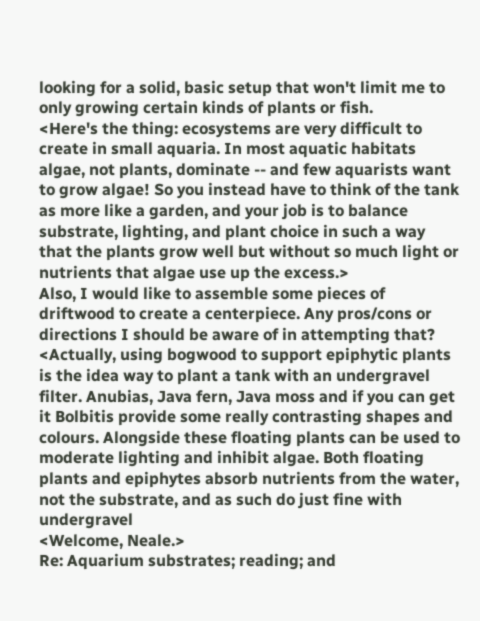looking for a solid, basic setup that won't limit me to only growing certain kinds of plants or fish.
<Here's the thing: ecosystems are very difficult to create in small aquaria. In most aquatic habitats algae, not plants, dominate -- and few aquarists want to grow algae! So you instead have to think of the tank as more like a garden, and your job is to balance substrate, lighting, and plant choice in such a way that the plants grow well but without so much light or nutrients that algae use up the excess.>
Also, I would like to assemble some pieces of driftwood to create a centerpiece. Any pros/cons or directions I should be aware of in attempting that?
<Actually, using bogwood to support epiphytic plants is the idea way to plant a tank with an undergravel filter. Anubias, Java fern, Java moss and if you can get it Bolbitis provide some really contrasting shapes and
colours. Alongside these floating plants can be used to moderate lighting and inhibit algae. Both floating plants and epiphytes absorb nutrients from the water, not the substrate, and as such do just fine with undergravel
<Welcome, Neale.>
Re: Aquarium substrates; reading; and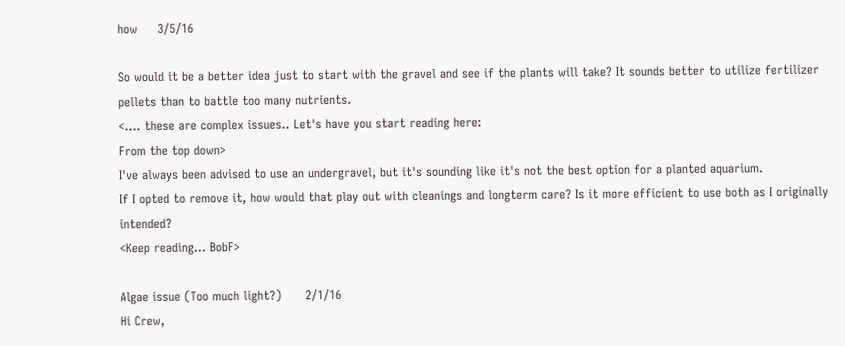how     3/5/16

So would it be a better idea just to start with the gravel and see if the plants will take? It sounds better to utilize fertilizer pellets than to battle too many nutrients.
<.... these are complex issues.. Let's have you start reading here:
From the top down>
I've always been advised to use an undergravel, but it's sounding like it's not the best option for a planted aquarium.
If I opted to remove it, how would that play out with cleanings and longterm care? Is it more efficient to use both as I originally intended?
<Keep reading... BobF>

Algae issue (Too much light?)      2/1/16
Hi Crew,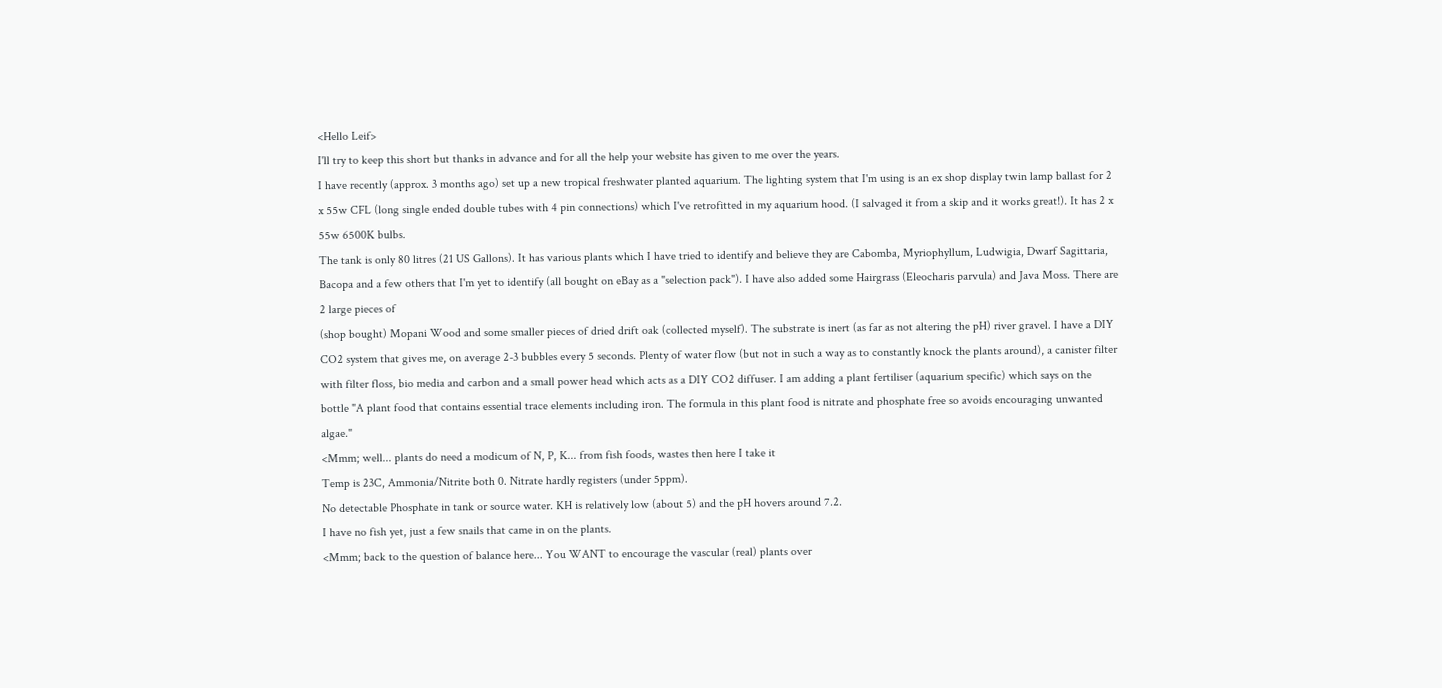<Hello Leif>
I'll try to keep this short but thanks in advance and for all the help your website has given to me over the years.
I have recently (approx. 3 months ago) set up a new tropical freshwater planted aquarium. The lighting system that I'm using is an ex shop display twin lamp ballast for 2 x 55w CFL (long single ended double tubes with 4 pin connections) which I've retrofitted in my aquarium hood. (I salvaged it from a skip and it works great!). It has 2 x 55w 6500K bulbs.
The tank is only 80 litres (21 US Gallons). It has various plants which I have tried to identify and believe they are Cabomba, Myriophyllum, Ludwigia, Dwarf Sagittaria, Bacopa and a few others that I'm yet to identify (all bought on eBay as a "selection pack"). I have also added some Hairgrass (Eleocharis parvula) and Java Moss. There are 2 large pieces of
(shop bought) Mopani Wood and some smaller pieces of dried drift oak (collected myself). The substrate is inert (as far as not altering the pH) river gravel. I have a DIY CO2 system that gives me, on average 2-3 bubbles every 5 seconds. Plenty of water flow (but not in such a way as to constantly knock the plants around), a canister filter with filter floss, bio media and carbon and a small power head which acts as a DIY CO2 diffuser. I am adding a plant fertiliser (aquarium specific) which says on the bottle "A plant food that contains essential trace elements including iron. The formula in this plant food is nitrate and phosphate free so avoids encouraging unwanted algae."
<Mmm; well... plants do need a modicum of N, P, K... from fish foods, wastes then here I take it
Temp is 23C, Ammonia/Nitrite both 0. Nitrate hardly registers (under 5ppm).
No detectable Phosphate in tank or source water. KH is relatively low (about 5) and the pH hovers around 7.2.
I have no fish yet, just a few snails that came in on the plants.
<Mmm; back to the question of balance here... You WANT to encourage the vascular (real) plants over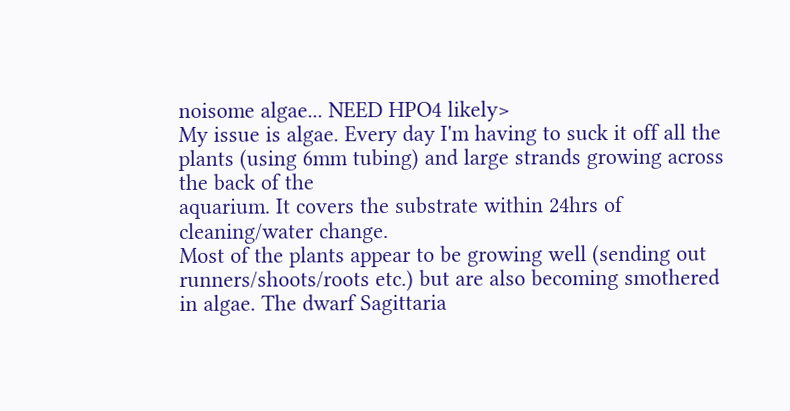noisome algae... NEED HPO4 likely>
My issue is algae. Every day I'm having to suck it off all the plants (using 6mm tubing) and large strands growing across the back of the
aquarium. It covers the substrate within 24hrs of cleaning/water change.
Most of the plants appear to be growing well (sending out runners/shoots/roots etc.) but are also becoming smothered in algae. The dwarf Sagittaria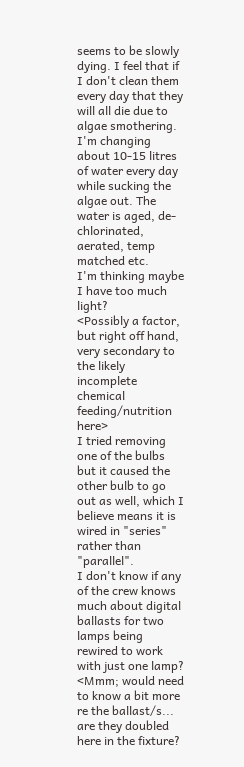seems to be slowly dying. I feel that if I don't clean them every day that they will all die due to algae smothering. I'm changing about 10-15 litres of water every day while sucking the algae out. The water is aged, de-chlorinated, aerated, temp matched etc.
I'm thinking maybe I have too much light?
<Possibly a factor, but right off hand, very secondary to the likely incomplete chemical feeding/nutrition here>
I tried removing one of the bulbs but it caused the other bulb to go out as well, which I believe means it is wired in "series" rather than "parallel".
I don't know if any of the crew knows much about digital ballasts for two lamps being rewired to work with just one lamp?
<Mmm; would need to know a bit more re the ballast/s... are they doubled here in the fixture?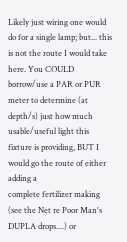Likely just wiring one would do for a single lamp; but... this is not the route I would take here. You COULD borrow/use a PAR or PUR meter to determine (at depth/s) just how much usable/useful light this fixture is providing, BUT I would go the route of either adding a
complete fertilizer making (see the Net re Poor Man's DUPLA drops....) or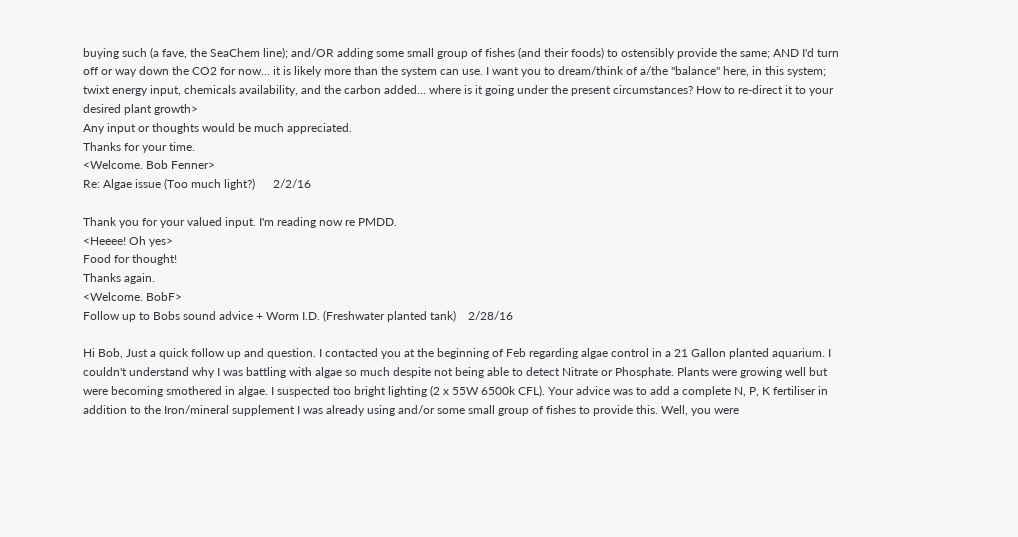buying such (a fave, the SeaChem line); and/OR adding some small group of fishes (and their foods) to ostensibly provide the same; AND I'd turn off or way down the CO2 for now... it is likely more than the system can use. I want you to dream/think of a/the "balance" here, in this system; twixt energy input, chemicals availability, and the carbon added... where is it going under the present circumstances? How to re-direct it to your desired plant growth>
Any input or thoughts would be much appreciated.
Thanks for your time.
<Welcome. Bob Fenner>
Re: Algae issue (Too much light?)      2/2/16

Thank you for your valued input. I'm reading now re PMDD.
<Heeee! Oh yes>
Food for thought!
Thanks again.
<Welcome. BobF>
Follow up to Bobs sound advice + Worm I.D. (Freshwater planted tank)    2/28/16

Hi Bob, Just a quick follow up and question. I contacted you at the beginning of Feb regarding algae control in a 21 Gallon planted aquarium. I couldn't understand why I was battling with algae so much despite not being able to detect Nitrate or Phosphate. Plants were growing well but were becoming smothered in algae. I suspected too bright lighting (2 x 55W 6500k CFL). Your advice was to add a complete N, P, K fertiliser in addition to the Iron/mineral supplement I was already using and/or some small group of fishes to provide this. Well, you were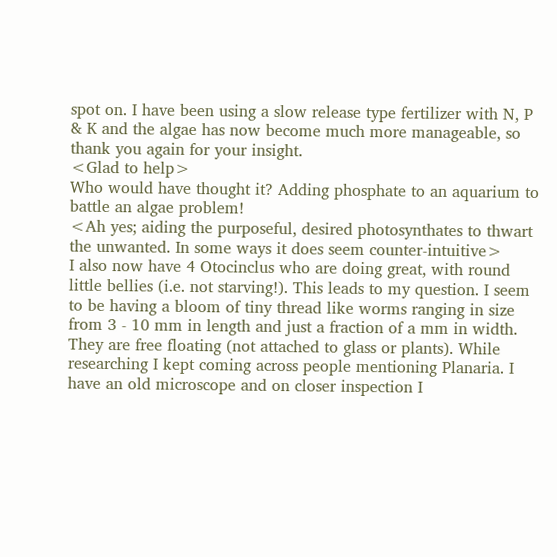spot on. I have been using a slow release type fertilizer with N, P & K and the algae has now become much more manageable, so thank you again for your insight.
<Glad to help>
Who would have thought it? Adding phosphate to an aquarium to battle an algae problem!
<Ah yes; aiding the purposeful, desired photosynthates to thwart the unwanted. In some ways it does seem counter-intuitive>
I also now have 4 Otocinclus who are doing great, with round little bellies (i.e. not starving!). This leads to my question. I seem to be having a bloom of tiny thread like worms ranging in size from 3 - 10 mm in length and just a fraction of a mm in width. They are free floating (not attached to glass or plants). While researching I kept coming across people mentioning Planaria. I have an old microscope and on closer inspection I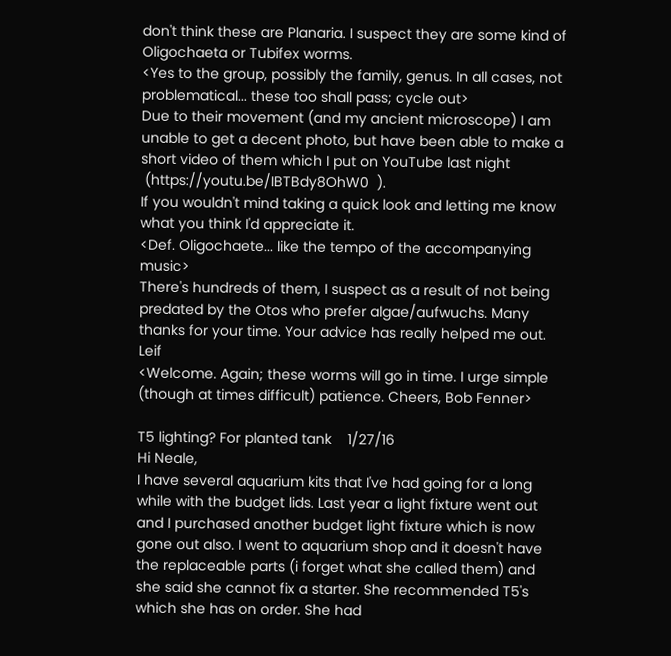don't think these are Planaria. I suspect they are some kind of Oligochaeta or Tubifex worms.
<Yes to the group, possibly the family, genus. In all cases, not problematical... these too shall pass; cycle out>
Due to their movement (and my ancient microscope) I am unable to get a decent photo, but have been able to make a short video of them which I put on YouTube last night
 (https://youtu.be/IBTBdy8OhW0  ).
If you wouldn't mind taking a quick look and letting me know what you think I'd appreciate it.
<Def. Oligochaete... like the tempo of the accompanying music>
There's hundreds of them, I suspect as a result of not being predated by the Otos who prefer algae/aufwuchs. Many thanks for your time. Your advice has really helped me out. Leif
<Welcome. Again; these worms will go in time. I urge simple (though at times difficult) patience. Cheers, Bob Fenner>

T5 lighting? For planted tank    1/27/16
Hi Neale,
I have several aquarium kits that I've had going for a long while with the budget lids. Last year a light fixture went out and I purchased another budget light fixture which is now gone out also. I went to aquarium shop and it doesn't have the replaceable parts (i forget what she called them) and she said she cannot fix a starter. She recommended T5's which she has on order. She had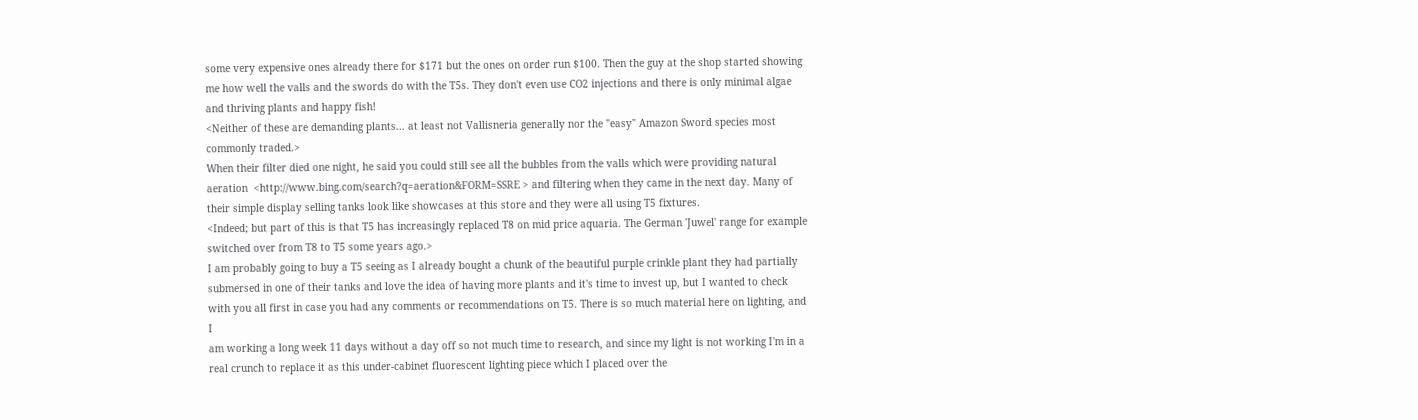some very expensive ones already there for $171 but the ones on order run $100. Then the guy at the shop started showing me how well the valls and the swords do with the T5s. They don't even use CO2 injections and there is only minimal algae and thriving plants and happy fish!
<Neither of these are demanding plants... at least not Vallisneria generally nor the "easy" Amazon Sword species most commonly traded.>
When their filter died one night, he said you could still see all the bubbles from the valls which were providing natural aeration  <http://www.bing.com/search?q=aeration&FORM=SSRE > and filtering when they came in the next day. Many of their simple display selling tanks look like showcases at this store and they were all using T5 fixtures.
<Indeed; but part of this is that T5 has increasingly replaced T8 on mid price aquaria. The German 'Juwel' range for example switched over from T8 to T5 some years ago.>
I am probably going to buy a T5 seeing as I already bought a chunk of the beautiful purple crinkle plant they had partially submersed in one of their tanks and love the idea of having more plants and it's time to invest up, but I wanted to check with you all first in case you had any comments or recommendations on T5. There is so much material here on lighting, and I
am working a long week 11 days without a day off so not much time to research, and since my light is not working I'm in a real crunch to replace it as this under-cabinet fluorescent lighting piece which I placed over the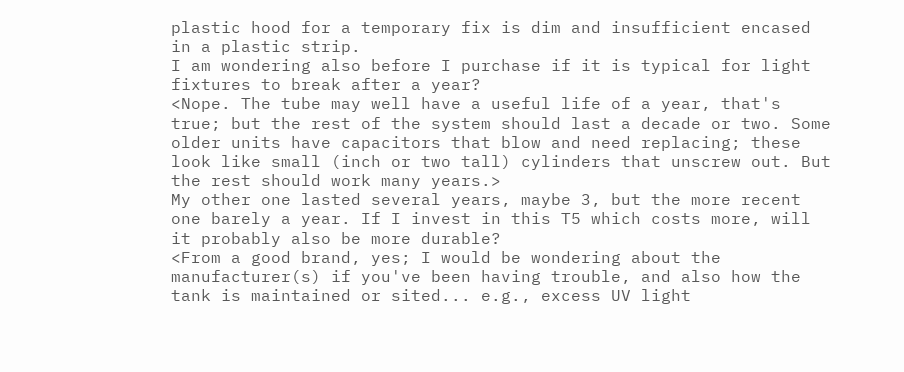plastic hood for a temporary fix is dim and insufficient encased in a plastic strip.
I am wondering also before I purchase if it is typical for light fixtures to break after a year?
<Nope. The tube may well have a useful life of a year, that's true; but the rest of the system should last a decade or two. Some older units have capacitors that blow and need replacing; these look like small (inch or two tall) cylinders that unscrew out. But the rest should work many years.>
My other one lasted several years, maybe 3, but the more recent one barely a year. If I invest in this T5 which costs more, will it probably also be more durable?
<From a good brand, yes; I would be wondering about the manufacturer(s) if you've been having trouble, and also how the tank is maintained or sited... e.g., excess UV light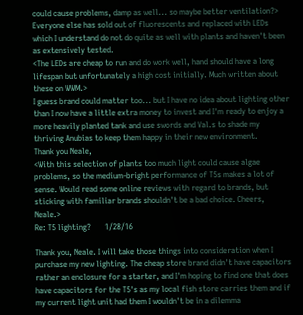could cause problems, damp as well... so maybe better ventilation?>
Everyone else has sold out of fluorescents and replaced with LEDs which I understand do not do quite as well with plants and haven't been as extensively tested.
<The LEDs are cheap to run and do work well, hand should have a long lifespan but unfortunately a high cost initially. Much written about these on WWM.>
I guess brand could matter too... but I have no idea about lighting other than I now have a little extra money to invest and I'm ready to enjoy a more heavily planted tank and use swords and Val.s to shade my thriving Anubias to keep them happy in their new environment.
Thank you Neale,
<With this selection of plants too much light could cause algae problems, so the medium-bright performance of T5s makes a lot of sense. Would read some online reviews with regard to brands, but sticking with familiar brands shouldn't be a bad choice. Cheers, Neale.>
Re: T5 lighting?       1/28/16

Thank you, Neale. I will take those things into consideration when I purchase my new lighting. The cheap store brand didn't have capacitors rather an enclosure for a starter, and I'm hoping to find one that does have capacitors for the T5's as my local fish store carries them and if my current light unit had them I wouldn't be in a dilemma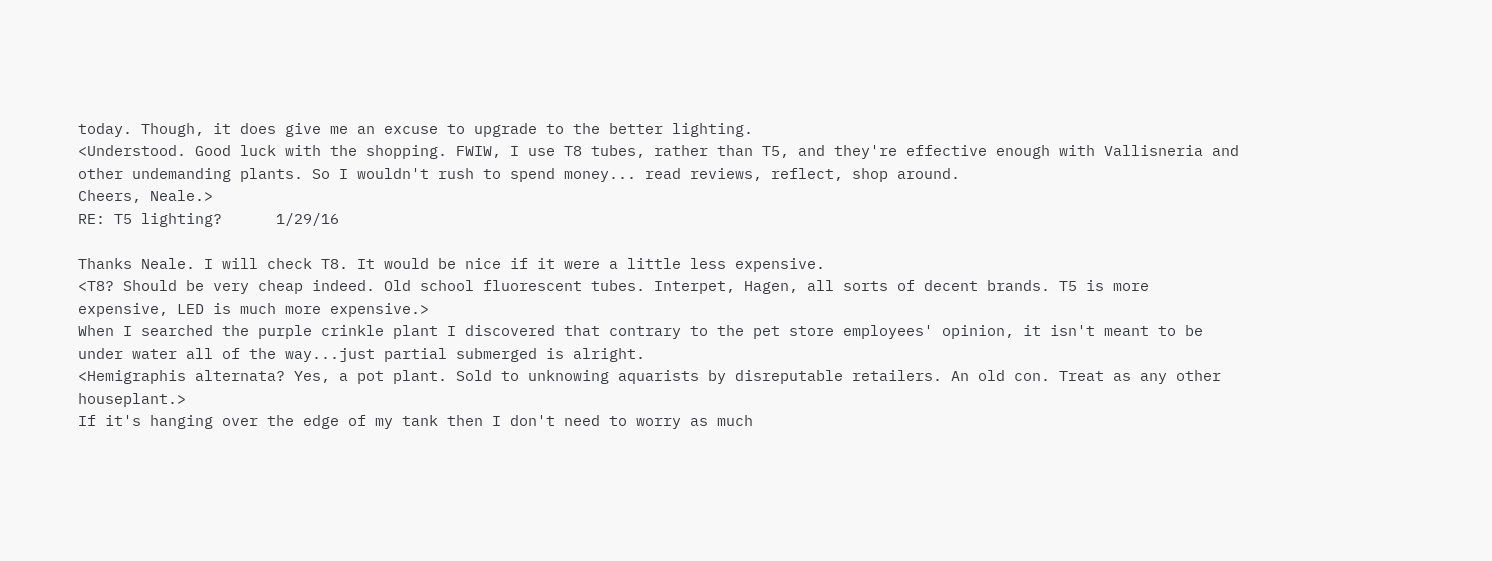today. Though, it does give me an excuse to upgrade to the better lighting.
<Understood. Good luck with the shopping. FWIW, I use T8 tubes, rather than T5, and they're effective enough with Vallisneria and other undemanding plants. So I wouldn't rush to spend money... read reviews, reflect, shop around.
Cheers, Neale.>
RE: T5 lighting?      1/29/16

Thanks Neale. I will check T8. It would be nice if it were a little less expensive.
<T8? Should be very cheap indeed. Old school fluorescent tubes. Interpet, Hagen, all sorts of decent brands. T5 is more expensive, LED is much more expensive.>
When I searched the purple crinkle plant I discovered that contrary to the pet store employees' opinion, it isn't meant to be under water all of the way...just partial submerged is alright.
<Hemigraphis alternata? Yes, a pot plant. Sold to unknowing aquarists by disreputable retailers. An old con. Treat as any other houseplant.>
If it's hanging over the edge of my tank then I don't need to worry as much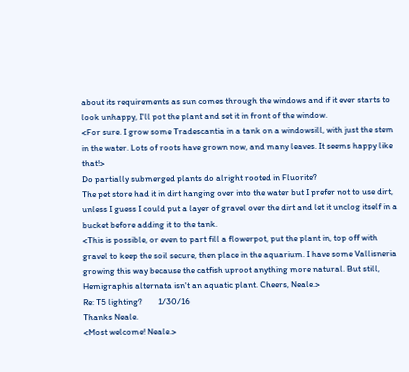about its requirements as sun comes through the windows and if it ever starts to look unhappy, I'll pot the plant and set it in front of the window.
<For sure. I grow some Tradescantia in a tank on a windowsill, with just the stem in the water. Lots of roots have grown now, and many leaves. It seems happy like that!>
Do partially submerged plants do alright rooted in Fluorite?
The pet store had it in dirt hanging over into the water but I prefer not to use dirt, unless I guess I could put a layer of gravel over the dirt and let it unclog itself in a bucket before adding it to the tank.
<This is possible, or even to part fill a flowerpot, put the plant in, top off with gravel to keep the soil secure, then place in the aquarium. I have some Vallisneria growing this way because the catfish uproot anything more natural. But still, Hemigraphis alternata isn't an aquatic plant. Cheers, Neale.>
Re: T5 lighting?        1/30/16
Thanks Neale.
<Most welcome! Neale.>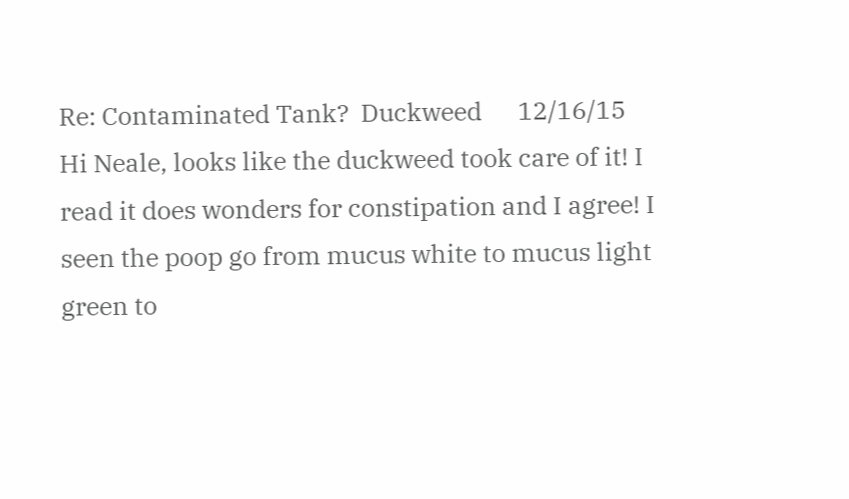Re: Contaminated Tank?  Duckweed      12/16/15
Hi Neale, looks like the duckweed took care of it! I read it does wonders for constipation and I agree! I seen the poop go from mucus white to mucus light green to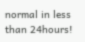normal in less than 24hours!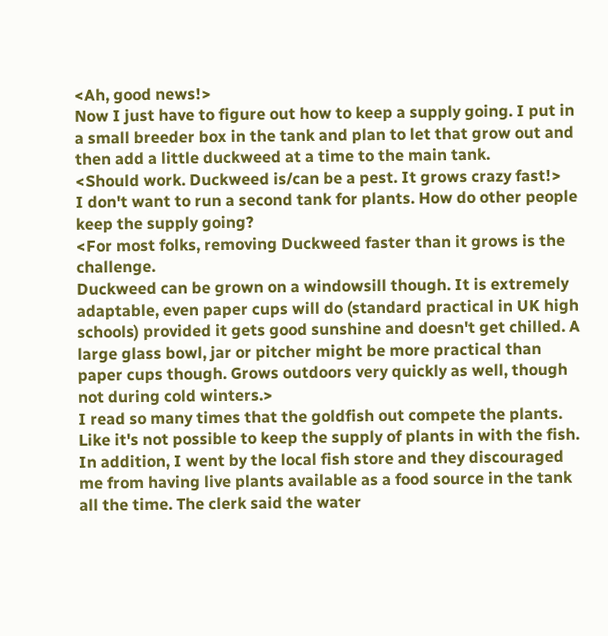<Ah, good news!>
Now I just have to figure out how to keep a supply going. I put in a small breeder box in the tank and plan to let that grow out and then add a little duckweed at a time to the main tank.
<Should work. Duckweed is/can be a pest. It grows crazy fast!>
I don't want to run a second tank for plants. How do other people keep the supply going?
<For most folks, removing Duckweed faster than it grows is the challenge.
Duckweed can be grown on a windowsill though. It is extremely adaptable, even paper cups will do (standard practical in UK high schools) provided it gets good sunshine and doesn't get chilled. A large glass bowl, jar or pitcher might be more practical than paper cups though. Grows outdoors very quickly as well, though not during cold winters.>
I read so many times that the goldfish out compete the plants. Like it's not possible to keep the supply of plants in with the fish. In addition, I went by the local fish store and they discouraged me from having live plants available as a food source in the tank all the time. The clerk said the water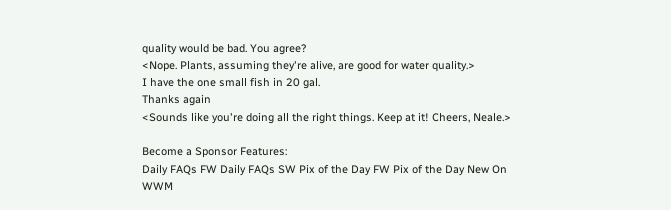quality would be bad. You agree?
<Nope. Plants, assuming they're alive, are good for water quality.>
I have the one small fish in 20 gal.
Thanks again
<Sounds like you're doing all the right things. Keep at it! Cheers, Neale.>

Become a Sponsor Features:
Daily FAQs FW Daily FAQs SW Pix of the Day FW Pix of the Day New On WWM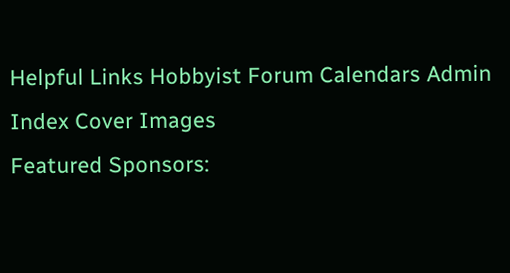Helpful Links Hobbyist Forum Calendars Admin Index Cover Images
Featured Sponsors: